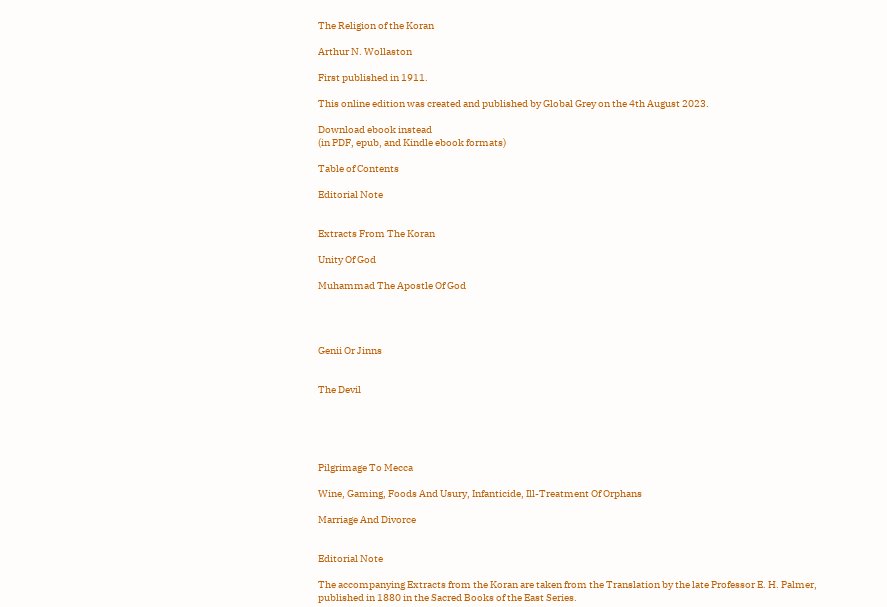The Religion of the Koran

Arthur N. Wollaston

First published in 1911.

This online edition was created and published by Global Grey on the 4th August 2023.

Download ebook instead
(in PDF, epub, and Kindle ebook formats)

Table of Contents

Editorial Note


Extracts From The Koran

Unity Of God

Muhammad The Apostle Of God




Genii Or Jinns


The Devil





Pilgrimage To Mecca

Wine, Gaming, Foods And Usury, Infanticide, Ill-Treatment Of Orphans

Marriage And Divorce


Editorial Note

The accompanying Extracts from the Koran are taken from the Translation by the late Professor E. H. Palmer, published in 1880 in the Sacred Books of the East Series.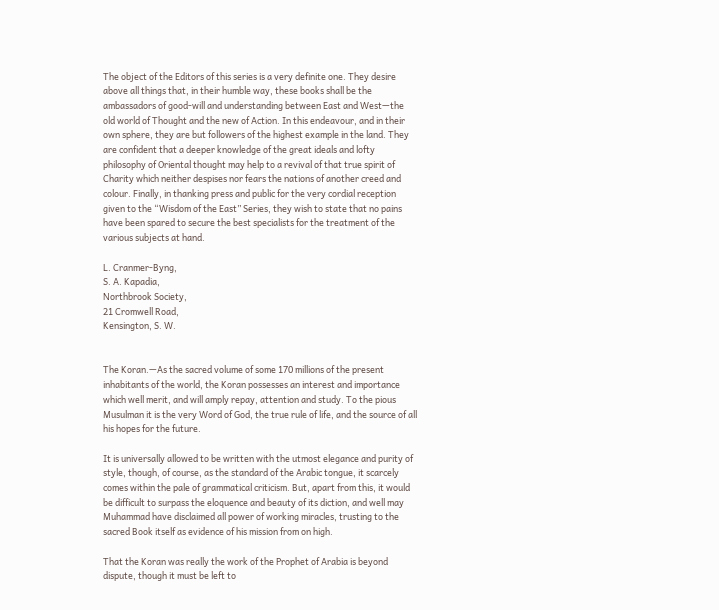The object of the Editors of this series is a very definite one. They desire above all things that, in their humble way, these books shall be the ambassadors of good-will and understanding between East and West—the old world of Thought and the new of Action. In this endeavour, and in their own sphere, they are but followers of the highest example in the land. They are confident that a deeper knowledge of the great ideals and lofty philosophy of Oriental thought may help to a revival of that true spirit of Charity which neither despises nor fears the nations of another creed and colour. Finally, in thanking press and public for the very cordial reception given to the “Wisdom of the East” Series, they wish to state that no pains have been spared to secure the best specialists for the treatment of the various subjects at hand.

L. Cranmer-Byng,
S. A. Kapadia,
Northbrook Society,
21 Cromwell Road,
Kensington, S. W.


The Koran.—As the sacred volume of some 170 millions of the present inhabitants of the world, the Koran possesses an interest and importance which well merit, and will amply repay, attention and study. To the pious Musulman it is the very Word of God, the true rule of life, and the source of all his hopes for the future.

It is universally allowed to be written with the utmost elegance and purity of style, though, of course, as the standard of the Arabic tongue, it scarcely comes within the pale of grammatical criticism. But, apart from this, it would be difficult to surpass the eloquence and beauty of its diction, and well may Muhammad have disclaimed all power of working miracles, trusting to the sacred Book itself as evidence of his mission from on high.

That the Koran was really the work of the Prophet of Arabia is beyond dispute, though it must be left to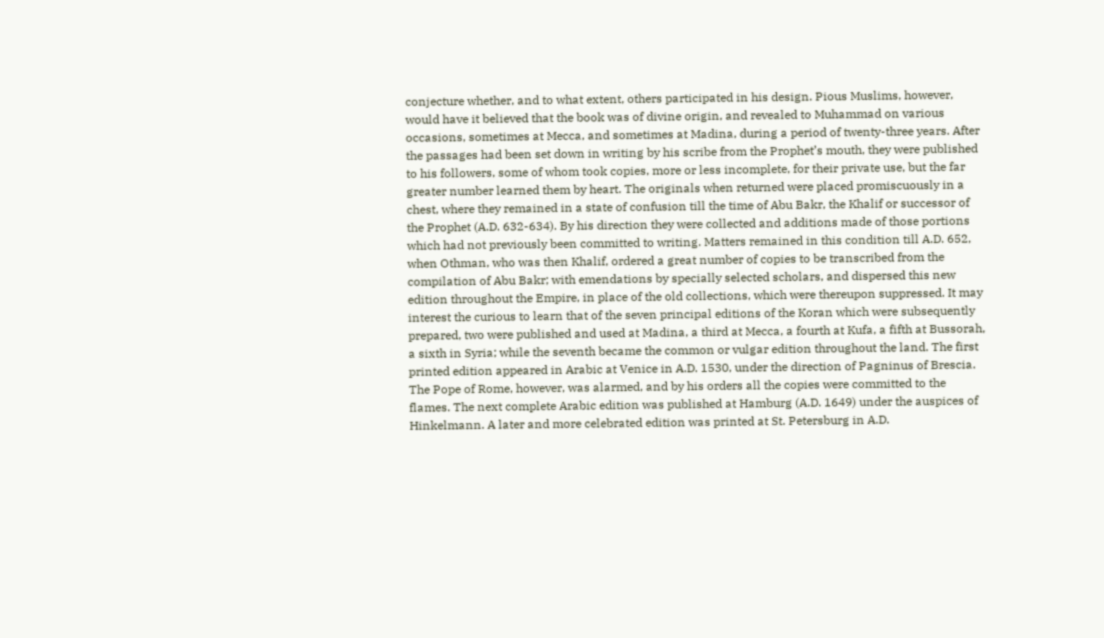conjecture whether, and to what extent, others participated in his design. Pious Muslims, however, would have it believed that the book was of divine origin, and revealed to Muhammad on various occasions, sometimes at Mecca, and sometimes at Madina, during a period of twenty-three years. After the passages had been set down in writing by his scribe from the Prophet’s mouth, they were published to his followers, some of whom took copies, more or less incomplete, for their private use, but the far greater number learned them by heart. The originals when returned were placed promiscuously in a chest, where they remained in a state of confusion till the time of Abu Bakr, the Khalif or successor of the Prophet (A.D. 632-634). By his direction they were collected and additions made of those portions which had not previously been committed to writing. Matters remained in this condition till A.D. 652, when Othman, who was then Khalif, ordered a great number of copies to be transcribed from the compilation of Abu Bakr; with emendations by specially selected scholars, and dispersed this new edition throughout the Empire, in place of the old collections, which were thereupon suppressed. It may interest the curious to learn that of the seven principal editions of the Koran which were subsequently prepared, two were published and used at Madina, a third at Mecca, a fourth at Kufa, a fifth at Bussorah, a sixth in Syria; while the seventh became the common or vulgar edition throughout the land. The first printed edition appeared in Arabic at Venice in A.D. 1530, under the direction of Pagninus of Brescia. The Pope of Rome, however, was alarmed, and by his orders all the copies were committed to the flames. The next complete Arabic edition was published at Hamburg (A.D. 1649) under the auspices of Hinkelmann. A later and more celebrated edition was printed at St. Petersburg in A.D.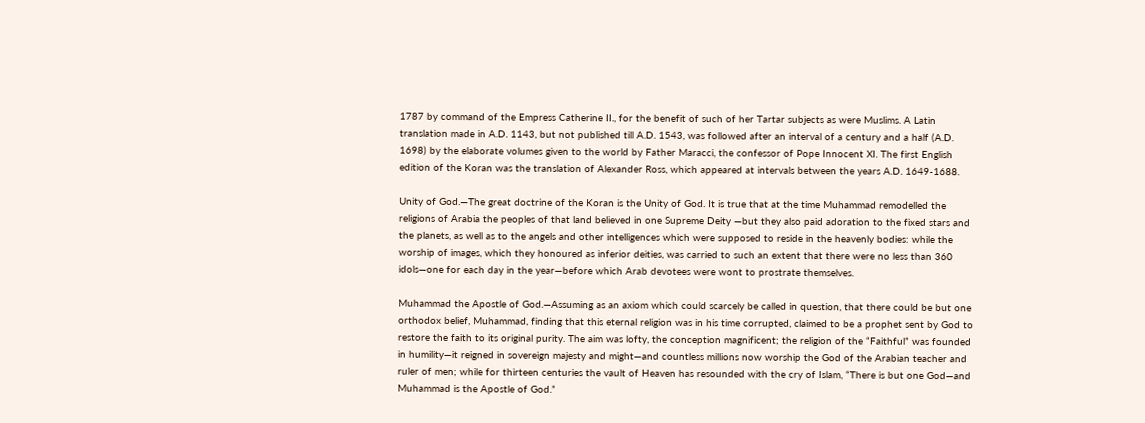1787 by command of the Empress Catherine II., for the benefit of such of her Tartar subjects as were Muslims. A Latin translation made in A.D. 1143, but not published till A.D. 1543, was followed after an interval of a century and a half (A.D. 1698) by the elaborate volumes given to the world by Father Maracci, the confessor of Pope Innocent XI. The first English edition of the Koran was the translation of Alexander Ross, which appeared at intervals between the years A.D. 1649-1688.

Unity of God.—The great doctrine of the Koran is the Unity of God. It is true that at the time Muhammad remodelled the religions of Arabia the peoples of that land believed in one Supreme Deity —but they also paid adoration to the fixed stars and the planets, as well as to the angels and other intelligences which were supposed to reside in the heavenly bodies: while the worship of images, which they honoured as inferior deities, was carried to such an extent that there were no less than 360 idols—one for each day in the year—before which Arab devotees were wont to prostrate themselves.

Muhammad the Apostle of God.—Assuming as an axiom which could scarcely be called in question, that there could be but one orthodox belief, Muhammad, finding that this eternal religion was in his time corrupted, claimed to be a prophet sent by God to restore the faith to its original purity. The aim was lofty, the conception magnificent; the religion of the “Faithful” was founded in humility—it reigned in sovereign majesty and might—and countless millions now worship the God of the Arabian teacher and ruler of men; while for thirteen centuries the vault of Heaven has resounded with the cry of Islam, “There is but one God—and Muhammad is the Apostle of God.”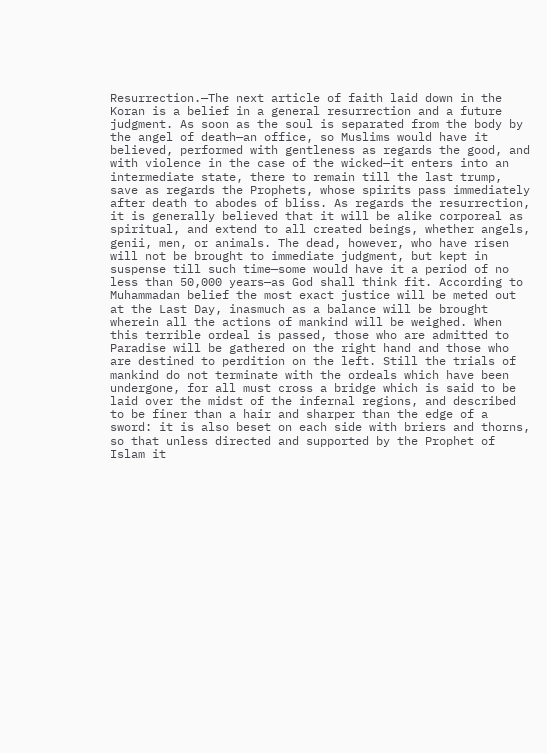Resurrection.—The next article of faith laid down in the Koran is a belief in a general resurrection and a future judgment. As soon as the soul is separated from the body by the angel of death—an office, so Muslims would have it believed, performed with gentleness as regards the good, and with violence in the case of the wicked—it enters into an intermediate state, there to remain till the last trump, save as regards the Prophets, whose spirits pass immediately after death to abodes of bliss. As regards the resurrection, it is generally believed that it will be alike corporeal as spiritual, and extend to all created beings, whether angels, genii, men, or animals. The dead, however, who have risen will not be brought to immediate judgment, but kept in suspense till such time—some would have it a period of no less than 50,000 years—as God shall think fit. According to Muhammadan belief the most exact justice will be meted out at the Last Day, inasmuch as a balance will be brought wherein all the actions of mankind will be weighed. When this terrible ordeal is passed, those who are admitted to Paradise will be gathered on the right hand and those who are destined to perdition on the left. Still the trials of mankind do not terminate with the ordeals which have been undergone, for all must cross a bridge which is said to be laid over the midst of the infernal regions, and described to be finer than a hair and sharper than the edge of a sword: it is also beset on each side with briers and thorns, so that unless directed and supported by the Prophet of Islam it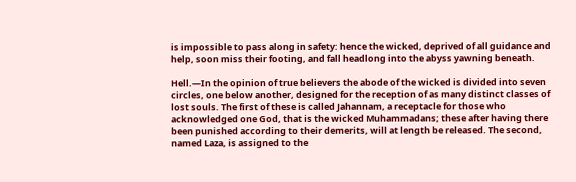is impossible to pass along in safety: hence the wicked, deprived of all guidance and help, soon miss their footing, and fall headlong into the abyss yawning beneath.

Hell.—In the opinion of true believers the abode of the wicked is divided into seven circles, one below another, designed for the reception of as many distinct classes of lost souls. The first of these is called Jahannam, a receptacle for those who acknowledged one God, that is the wicked Muhammadans; these after having there been punished according to their demerits, will at length be released. The second, named Laza, is assigned to the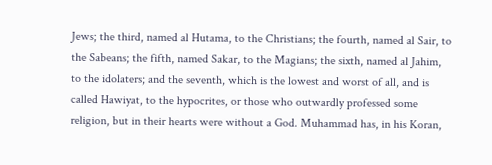Jews; the third, named al Hutama, to the Christians; the fourth, named al Sair, to the Sabeans; the fifth, named Sakar, to the Magians; the sixth, named al Jahim, to the idolaters; and the seventh, which is the lowest and worst of all, and is called Hawiyat, to the hypocrites, or those who outwardly professed some religion, but in their hearts were without a God. Muhammad has, in his Koran,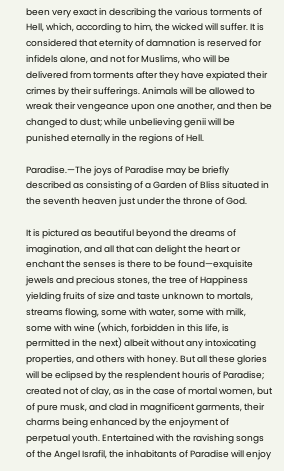been very exact in describing the various torments of Hell, which, according to him, the wicked will suffer. It is considered that eternity of damnation is reserved for infidels alone, and not for Muslims, who will be delivered from torments after they have expiated their crimes by their sufferings. Animals will be allowed to wreak their vengeance upon one another, and then be changed to dust; while unbelieving genii will be punished eternally in the regions of Hell.

Paradise.—The joys of Paradise may be briefly described as consisting of a Garden of Bliss situated in the seventh heaven just under the throne of God.

It is pictured as beautiful beyond the dreams of imagination, and all that can delight the heart or enchant the senses is there to be found—exquisite jewels and precious stones, the tree of Happiness yielding fruits of size and taste unknown to mortals, streams flowing, some with water, some with milk, some with wine (which, forbidden in this life, is permitted in the next) albeit without any intoxicating properties, and others with honey. But all these glories will be eclipsed by the resplendent houris of Paradise; created not of clay, as in the case of mortal women, but of pure musk, and clad in magnificent garments, their charms being enhanced by the enjoyment of perpetual youth. Entertained with the ravishing songs of the Angel Israfil, the inhabitants of Paradise will enjoy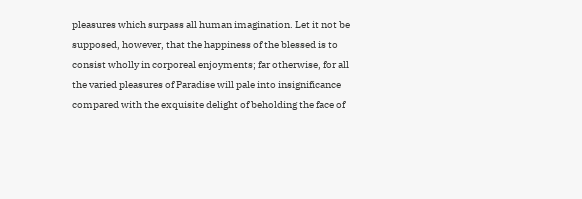pleasures which surpass all human imagination. Let it not be supposed, however, that the happiness of the blessed is to consist wholly in corporeal enjoyments; far otherwise, for all the varied pleasures of Paradise will pale into insignificance compared with the exquisite delight of beholding the face of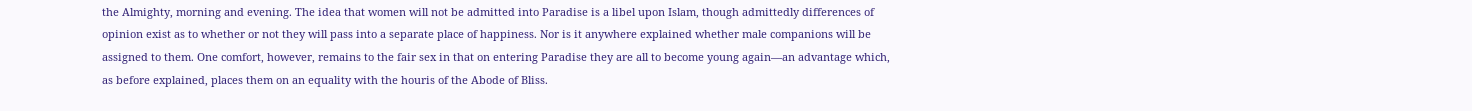the Almighty, morning and evening. The idea that women will not be admitted into Paradise is a libel upon Islam, though admittedly differences of opinion exist as to whether or not they will pass into a separate place of happiness. Nor is it anywhere explained whether male companions will be assigned to them. One comfort, however, remains to the fair sex in that on entering Paradise they are all to become young again—an advantage which, as before explained, places them on an equality with the houris of the Abode of Bliss.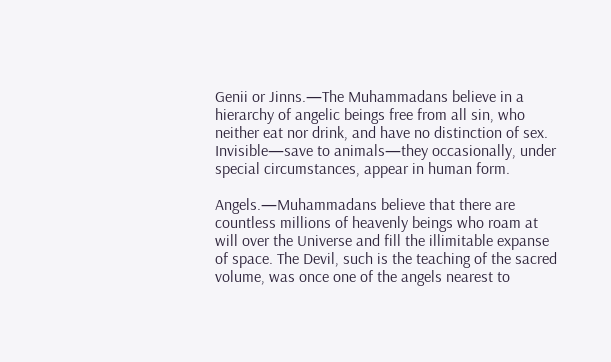Genii or Jinns.—The Muhammadans believe in a hierarchy of angelic beings free from all sin, who neither eat nor drink, and have no distinction of sex. Invisible—save to animals—they occasionally, under special circumstances, appear in human form.

Angels.—Muhammadans believe that there are countless millions of heavenly beings who roam at will over the Universe and fill the illimitable expanse of space. The Devil, such is the teaching of the sacred volume, was once one of the angels nearest to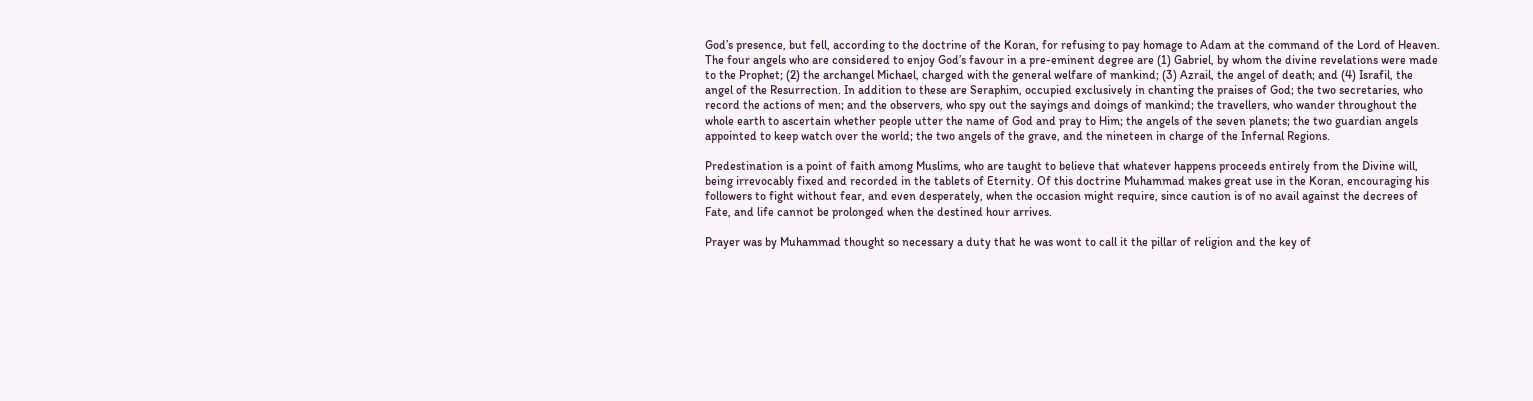God’s presence, but fell, according to the doctrine of the Koran, for refusing to pay homage to Adam at the command of the Lord of Heaven. The four angels who are considered to enjoy God’s favour in a pre-eminent degree are (1) Gabriel, by whom the divine revelations were made to the Prophet; (2) the archangel Michael, charged with the general welfare of mankind; (3) Azrail, the angel of death; and (4) Israfil, the angel of the Resurrection. In addition to these are Seraphim, occupied exclusively in chanting the praises of God; the two secretaries, who record the actions of men; and the observers, who spy out the sayings and doings of mankind; the travellers, who wander throughout the whole earth to ascertain whether people utter the name of God and pray to Him; the angels of the seven planets; the two guardian angels appointed to keep watch over the world; the two angels of the grave, and the nineteen in charge of the Infernal Regions.

Predestination is a point of faith among Muslims, who are taught to believe that whatever happens proceeds entirely from the Divine will, being irrevocably fixed and recorded in the tablets of Eternity. Of this doctrine Muhammad makes great use in the Koran, encouraging his followers to fight without fear, and even desperately, when the occasion might require, since caution is of no avail against the decrees of Fate, and life cannot be prolonged when the destined hour arrives.

Prayer was by Muhammad thought so necessary a duty that he was wont to call it the pillar of religion and the key of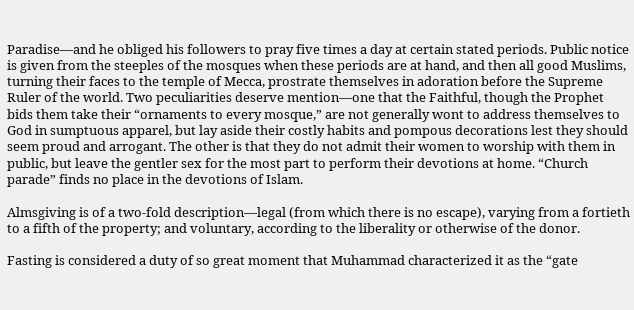Paradise—and he obliged his followers to pray five times a day at certain stated periods. Public notice is given from the steeples of the mosques when these periods are at hand, and then all good Muslims, turning their faces to the temple of Mecca, prostrate themselves in adoration before the Supreme Ruler of the world. Two peculiarities deserve mention—one that the Faithful, though the Prophet bids them take their “ornaments to every mosque,” are not generally wont to address themselves to God in sumptuous apparel, but lay aside their costly habits and pompous decorations lest they should seem proud and arrogant. The other is that they do not admit their women to worship with them in public, but leave the gentler sex for the most part to perform their devotions at home. “Church parade” finds no place in the devotions of Islam.

Almsgiving is of a two-fold description—legal (from which there is no escape), varying from a fortieth to a fifth of the property; and voluntary, according to the liberality or otherwise of the donor.

Fasting is considered a duty of so great moment that Muhammad characterized it as the “gate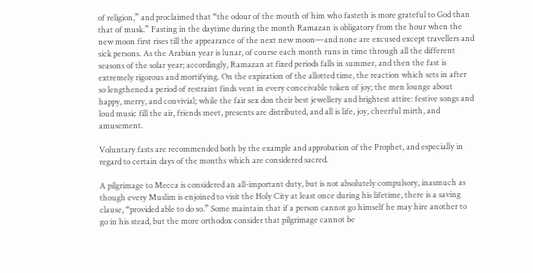of religion,” and proclaimed that “the odour of the mouth of him who fasteth is more grateful to God than that of musk.” Fasting in the daytime during the month Ramazan is obligatory from the hour when the new moon first rises till the appearance of the next new moon—and none are excused except travellers and sick persons. As the Arabian year is lunar, of course each month runs in time through all the different seasons of the solar year; accordingly, Ramazan at fixed periods falls in summer, and then the fast is extremely rigorous and mortifying. On the expiration of the allotted time, the reaction which sets in after so lengthened a period of restraint finds vent in every conceivable token of joy; the men lounge about happy, merry, and convivial; while the fair sex don their best jewellery and brightest attire: festive songs and loud music fill the air, friends meet, presents are distributed, and all is life, joy, cheerful mirth, and amusement.

Voluntary fasts are recommended both by the example and approbation of the Prophet, and especially in regard to certain days of the months which are considered sacred.

A pilgrimage to Mecca is considered an all-important duty, but is not absolutely compulsory, inasmuch as though every Muslim is enjoined to visit the Holy City at least once during his lifetime, there is a saving clause, “provided able to do so.” Some maintain that if a person cannot go himself he may hire another to go in his stead, but the more orthodox consider that pilgrimage cannot be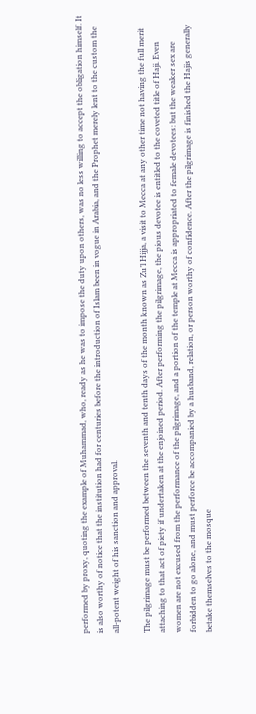performed by proxy, quoting the example of Muhammad, who, ready as he was to impose the duty upon others, was no less willing to accept the obligation himself. It is also worthy of notice that the institution had for centuries before the introduction of Islam been in vogue in Arabia, and the Prophet merely lent to the custom the all-potent weight of his sanction and approval.

The pilgrimage must be performed between the seventh and tenth days of the month known as Zu’l Hijja, a visit to Mecca at any other time not having the full merit attaching to that act of piety if undertaken at the enjoined period. After performing the pilgrimage, the pious devotee is entitled to the coveted title of Haji. Even women are not excused from the performance of the pilgrimage, and a portion of the temple at Mecca is appropriated to female devotees: but the weaker sex are forbidden to go alone, and must perforce be accompanied by a husband, relation, or person worthy of confidence. After the pilgrimage is finished the Hajis generally betake themselves to the mosque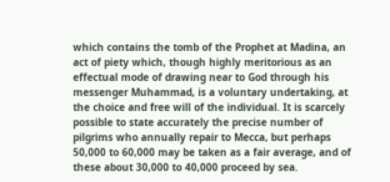which contains the tomb of the Prophet at Madina, an act of piety which, though highly meritorious as an effectual mode of drawing near to God through his messenger Muhammad, is a voluntary undertaking, at the choice and free will of the individual. It is scarcely possible to state accurately the precise number of pilgrims who annually repair to Mecca, but perhaps 50,000 to 60,000 may be taken as a fair average, and of these about 30,000 to 40,000 proceed by sea.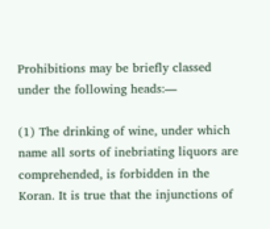Prohibitions may be briefly classed under the following heads:—

(1) The drinking of wine, under which name all sorts of inebriating liquors are comprehended, is forbidden in the Koran. It is true that the injunctions of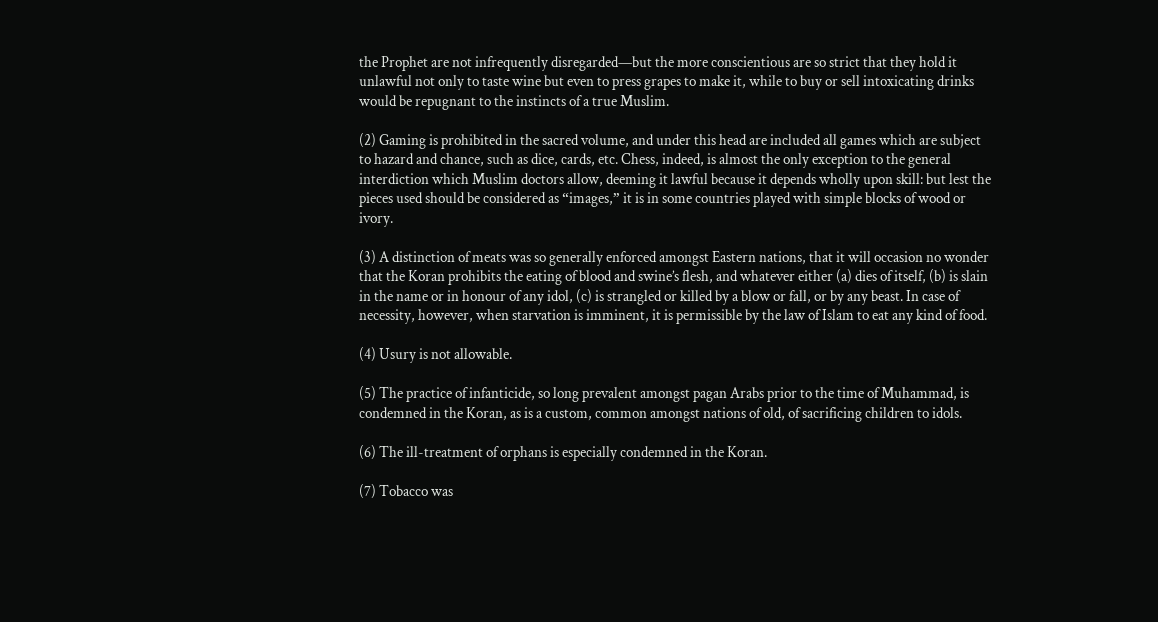the Prophet are not infrequently disregarded—but the more conscientious are so strict that they hold it unlawful not only to taste wine but even to press grapes to make it, while to buy or sell intoxicating drinks would be repugnant to the instincts of a true Muslim.

(2) Gaming is prohibited in the sacred volume, and under this head are included all games which are subject to hazard and chance, such as dice, cards, etc. Chess, indeed, is almost the only exception to the general interdiction which Muslim doctors allow, deeming it lawful because it depends wholly upon skill: but lest the pieces used should be considered as “images,” it is in some countries played with simple blocks of wood or ivory.

(3) A distinction of meats was so generally enforced amongst Eastern nations, that it will occasion no wonder that the Koran prohibits the eating of blood and swine’s flesh, and whatever either (a) dies of itself, (b) is slain in the name or in honour of any idol, (c) is strangled or killed by a blow or fall, or by any beast. In case of necessity, however, when starvation is imminent, it is permissible by the law of Islam to eat any kind of food.

(4) Usury is not allowable.

(5) The practice of infanticide, so long prevalent amongst pagan Arabs prior to the time of Muhammad, is condemned in the Koran, as is a custom, common amongst nations of old, of sacrificing children to idols.

(6) The ill-treatment of orphans is especially condemned in the Koran.

(7) Tobacco was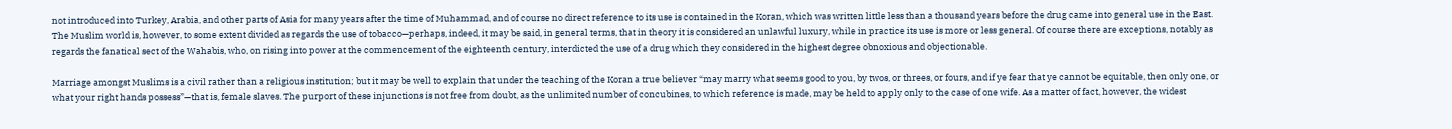not introduced into Turkey, Arabia, and other parts of Asia for many years after the time of Muhammad, and of course no direct reference to its use is contained in the Koran, which was written little less than a thousand years before the drug came into general use in the East. The Muslim world is, however, to some extent divided as regards the use of tobacco—perhaps, indeed, it may be said, in general terms, that in theory it is considered an unlawful luxury, while in practice its use is more or less general. Of course there are exceptions, notably as regards the fanatical sect of the Wahabis, who, on rising into power at the commencement of the eighteenth century, interdicted the use of a drug which they considered in the highest degree obnoxious and objectionable.

Marriage amongst Muslims is a civil rather than a religious institution; but it may be well to explain that under the teaching of the Koran a true believer “may marry what seems good to you, by twos, or threes, or fours, and if ye fear that ye cannot be equitable, then only one, or what your right hands possess”—that is, female slaves. The purport of these injunctions is not free from doubt, as the unlimited number of concubines, to which reference is made, may be held to apply only to the case of one wife. As a matter of fact, however, the widest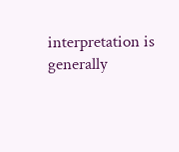interpretation is generally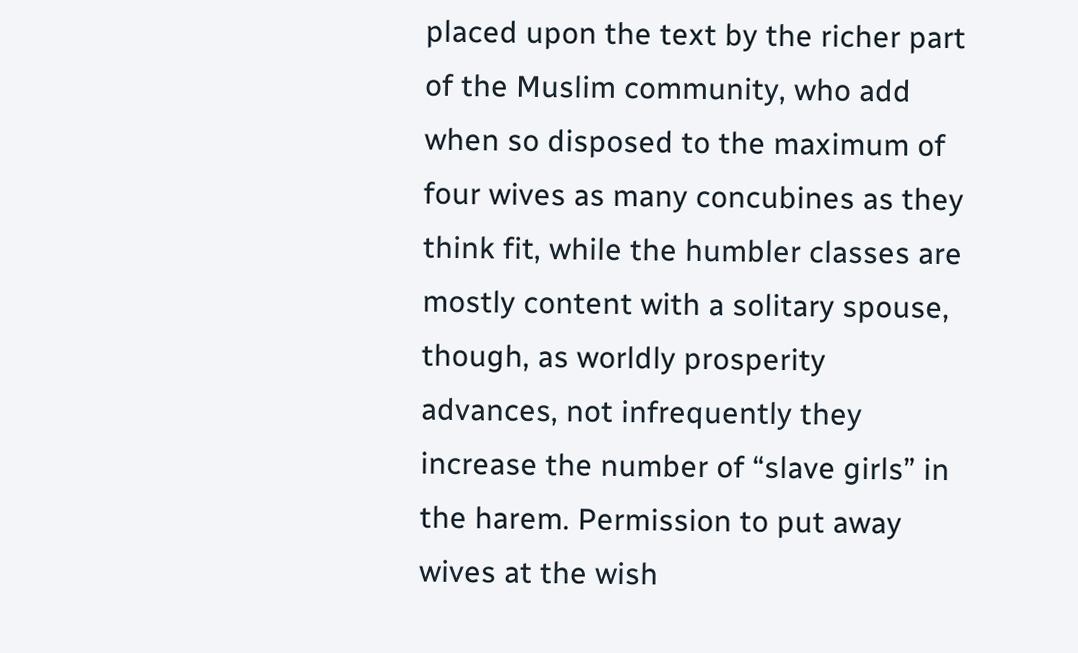placed upon the text by the richer part of the Muslim community, who add when so disposed to the maximum of four wives as many concubines as they think fit, while the humbler classes are mostly content with a solitary spouse, though, as worldly prosperity advances, not infrequently they increase the number of “slave girls” in the harem. Permission to put away wives at the wish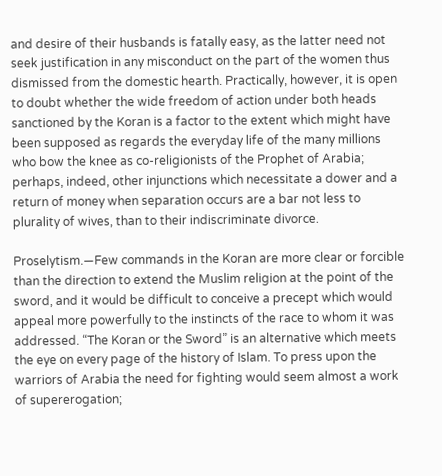and desire of their husbands is fatally easy, as the latter need not seek justification in any misconduct on the part of the women thus dismissed from the domestic hearth. Practically, however, it is open to doubt whether the wide freedom of action under both heads sanctioned by the Koran is a factor to the extent which might have been supposed as regards the everyday life of the many millions who bow the knee as co-religionists of the Prophet of Arabia; perhaps, indeed, other injunctions which necessitate a dower and a return of money when separation occurs are a bar not less to plurality of wives, than to their indiscriminate divorce.

Proselytism.—Few commands in the Koran are more clear or forcible than the direction to extend the Muslim religion at the point of the sword, and it would be difficult to conceive a precept which would appeal more powerfully to the instincts of the race to whom it was addressed. “The Koran or the Sword” is an alternative which meets the eye on every page of the history of Islam. To press upon the warriors of Arabia the need for fighting would seem almost a work of supererogation;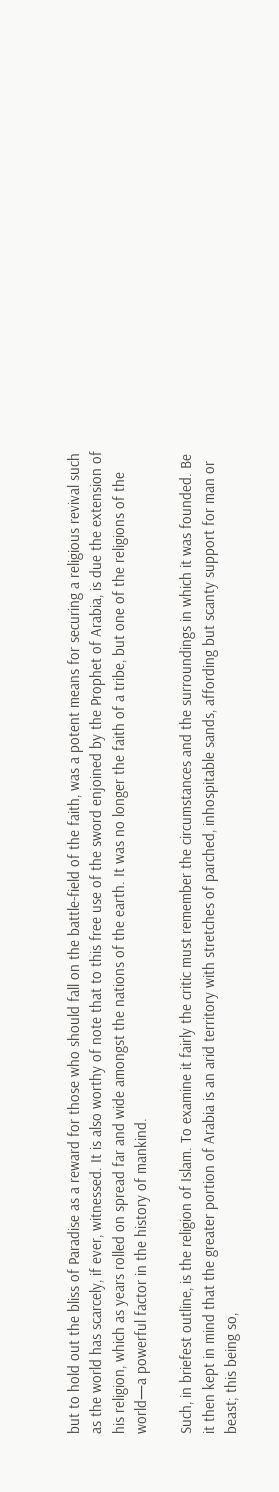but to hold out the bliss of Paradise as a reward for those who should fall on the battle-field of the faith, was a potent means for securing a religious revival such as the world has scarcely, if ever, witnessed. It is also worthy of note that to this free use of the sword enjoined by the Prophet of Arabia, is due the extension of his religion, which as years rolled on spread far and wide amongst the nations of the earth. It was no longer the faith of a tribe, but one of the religions of the world—a powerful factor in the history of mankind.

Such, in briefest outline, is the religion of Islam. To examine it fairly the critic must remember the circumstances and the surroundings in which it was founded. Be it then kept in mind that the greater portion of Arabia is an arid territory with stretches of parched, inhospitable sands, affording but scanty support for man or beast; this being so,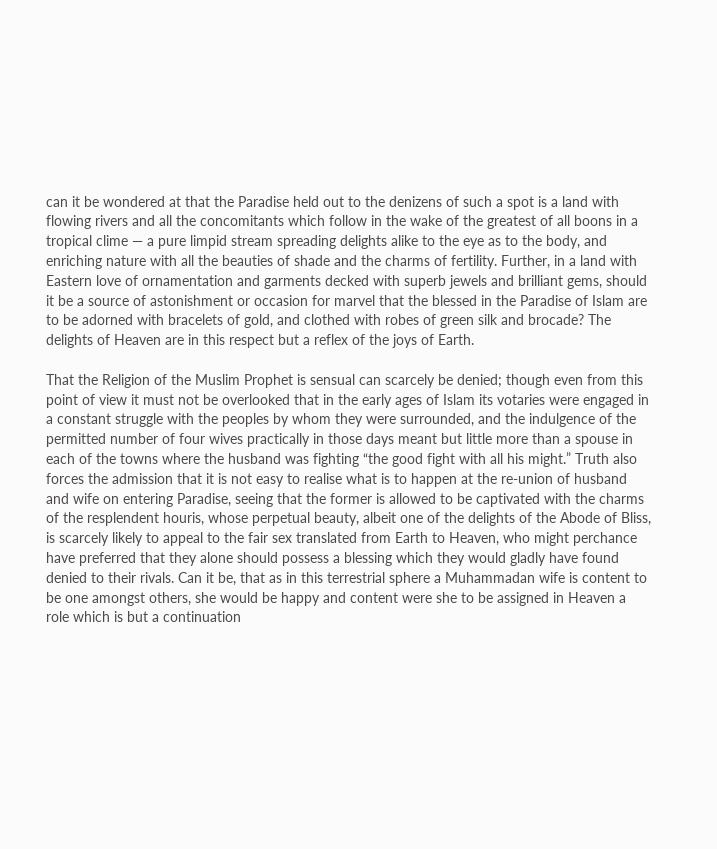can it be wondered at that the Paradise held out to the denizens of such a spot is a land with flowing rivers and all the concomitants which follow in the wake of the greatest of all boons in a tropical clime — a pure limpid stream spreading delights alike to the eye as to the body, and enriching nature with all the beauties of shade and the charms of fertility. Further, in a land with Eastern love of ornamentation and garments decked with superb jewels and brilliant gems, should it be a source of astonishment or occasion for marvel that the blessed in the Paradise of Islam are to be adorned with bracelets of gold, and clothed with robes of green silk and brocade? The delights of Heaven are in this respect but a reflex of the joys of Earth.

That the Religion of the Muslim Prophet is sensual can scarcely be denied; though even from this point of view it must not be overlooked that in the early ages of Islam its votaries were engaged in a constant struggle with the peoples by whom they were surrounded, and the indulgence of the permitted number of four wives practically in those days meant but little more than a spouse in each of the towns where the husband was fighting “the good fight with all his might.” Truth also forces the admission that it is not easy to realise what is to happen at the re-union of husband and wife on entering Paradise, seeing that the former is allowed to be captivated with the charms of the resplendent houris, whose perpetual beauty, albeit one of the delights of the Abode of Bliss, is scarcely likely to appeal to the fair sex translated from Earth to Heaven, who might perchance have preferred that they alone should possess a blessing which they would gladly have found denied to their rivals. Can it be, that as in this terrestrial sphere a Muhammadan wife is content to be one amongst others, she would be happy and content were she to be assigned in Heaven a role which is but a continuation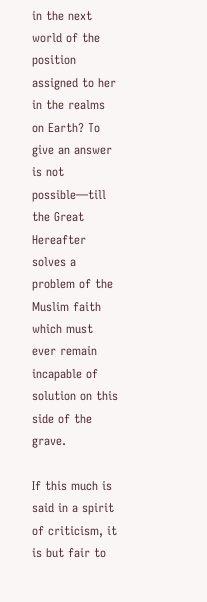in the next world of the position assigned to her in the realms on Earth? To give an answer is not possible—till the Great Hereafter solves a problem of the Muslim faith which must ever remain incapable of solution on this side of the grave.

If this much is said in a spirit of criticism, it is but fair to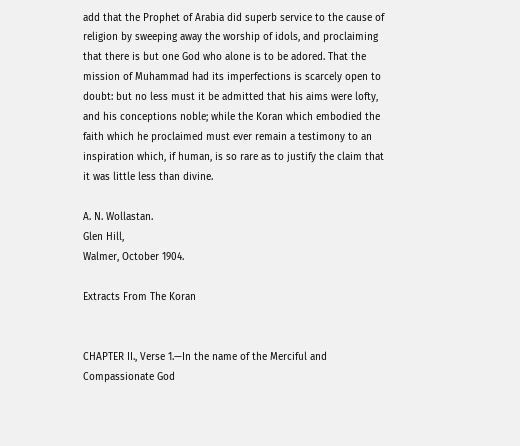add that the Prophet of Arabia did superb service to the cause of religion by sweeping away the worship of idols, and proclaiming that there is but one God who alone is to be adored. That the mission of Muhammad had its imperfections is scarcely open to doubt: but no less must it be admitted that his aims were lofty, and his conceptions noble; while the Koran which embodied the faith which he proclaimed must ever remain a testimony to an inspiration which, if human, is so rare as to justify the claim that it was little less than divine.

A. N. Wollastan.
Glen Hill,
Walmer, October 1904.

Extracts From The Koran


CHAPTER II., Verse 1.—In the name of the Merciful and Compassionate God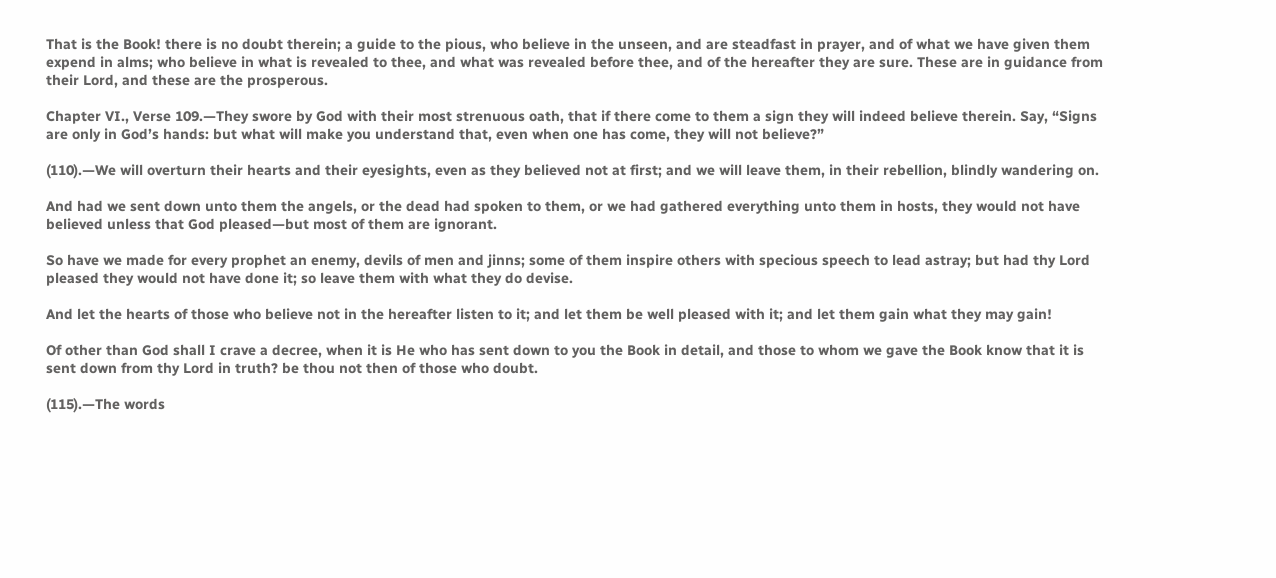That is the Book! there is no doubt therein; a guide to the pious, who believe in the unseen, and are steadfast in prayer, and of what we have given them expend in alms; who believe in what is revealed to thee, and what was revealed before thee, and of the hereafter they are sure. These are in guidance from their Lord, and these are the prosperous.

Chapter VI., Verse 109.—They swore by God with their most strenuous oath, that if there come to them a sign they will indeed believe therein. Say, “Signs are only in God’s hands: but what will make you understand that, even when one has come, they will not believe?”

(110).—We will overturn their hearts and their eyesights, even as they believed not at first; and we will leave them, in their rebellion, blindly wandering on.

And had we sent down unto them the angels, or the dead had spoken to them, or we had gathered everything unto them in hosts, they would not have believed unless that God pleased—but most of them are ignorant.

So have we made for every prophet an enemy, devils of men and jinns; some of them inspire others with specious speech to lead astray; but had thy Lord pleased they would not have done it; so leave them with what they do devise.

And let the hearts of those who believe not in the hereafter listen to it; and let them be well pleased with it; and let them gain what they may gain!

Of other than God shall I crave a decree, when it is He who has sent down to you the Book in detail, and those to whom we gave the Book know that it is sent down from thy Lord in truth? be thou not then of those who doubt.

(115).—The words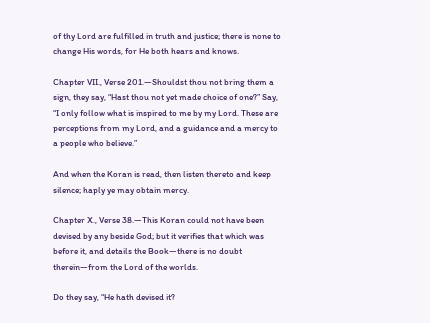of thy Lord are fulfilled in truth and justice; there is none to change His words, for He both hears and knows.

Chapter VII., Verse 201.—Shouldst thou not bring them a sign, they say, “Hast thou not yet made choice of one?” Say, “I only follow what is inspired to me by my Lord. These are perceptions from my Lord, and a guidance and a mercy to a people who believe.”

And when the Koran is read, then listen thereto and keep silence; haply ye may obtain mercy.

Chapter X., Verse 38.—This Koran could not have been devised by any beside God; but it verifies that which was before it, and details the Book—there is no doubt therein—from the Lord of the worlds.

Do they say, “He hath devised it?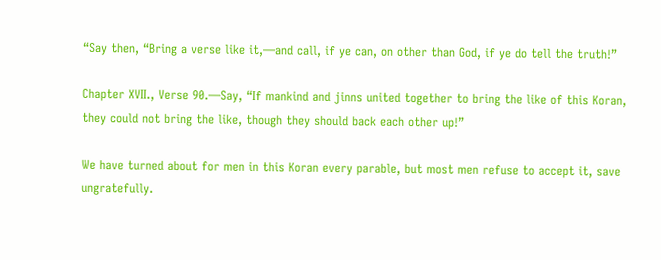“Say then, “Bring a verse like it,—and call, if ye can, on other than God, if ye do tell the truth!”

Chapter XVII., Verse 90.—Say, “If mankind and jinns united together to bring the like of this Koran, they could not bring the like, though they should back each other up!”

We have turned about for men in this Koran every parable, but most men refuse to accept it, save ungratefully.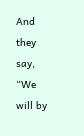And they say, “We will by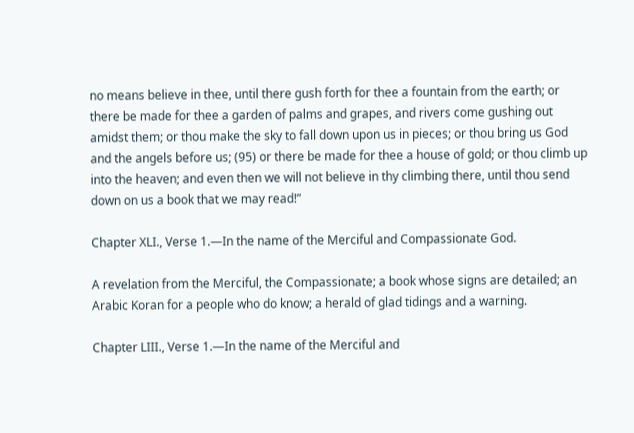no means believe in thee, until there gush forth for thee a fountain from the earth; or there be made for thee a garden of palms and grapes, and rivers come gushing out amidst them; or thou make the sky to fall down upon us in pieces; or thou bring us God and the angels before us; (95) or there be made for thee a house of gold; or thou climb up into the heaven; and even then we will not believe in thy climbing there, until thou send down on us a book that we may read!”

Chapter XLI., Verse 1.—In the name of the Merciful and Compassionate God.

A revelation from the Merciful, the Compassionate; a book whose signs are detailed; an Arabic Koran for a people who do know; a herald of glad tidings and a warning.

Chapter LIII., Verse 1.—In the name of the Merciful and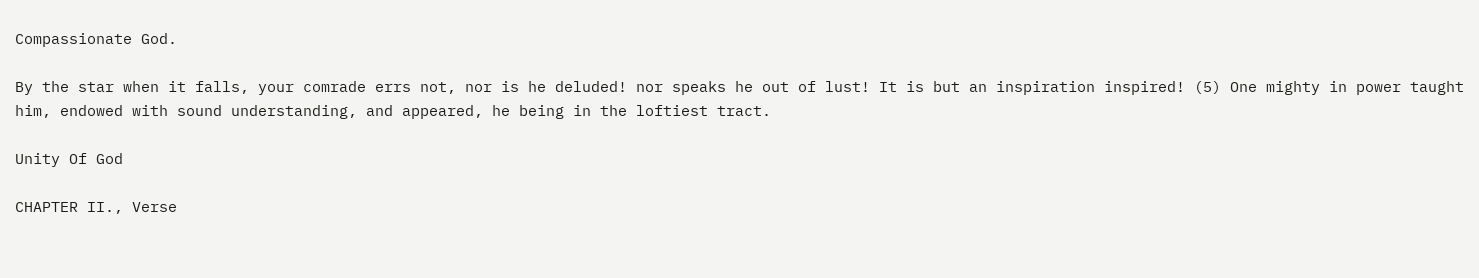Compassionate God.

By the star when it falls, your comrade errs not, nor is he deluded! nor speaks he out of lust! It is but an inspiration inspired! (5) One mighty in power taught him, endowed with sound understanding, and appeared, he being in the loftiest tract.

Unity Of God

CHAPTER II., Verse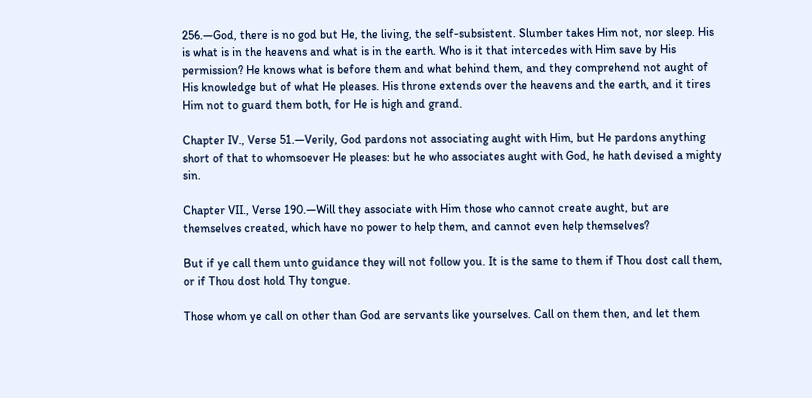256.—God, there is no god but He, the living, the self-subsistent. Slumber takes Him not, nor sleep. His is what is in the heavens and what is in the earth. Who is it that intercedes with Him save by His permission? He knows what is before them and what behind them, and they comprehend not aught of His knowledge but of what He pleases. His throne extends over the heavens and the earth, and it tires Him not to guard them both, for He is high and grand.

Chapter IV., Verse 51.—Verily, God pardons not associating aught with Him, but He pardons anything short of that to whomsoever He pleases: but he who associates aught with God, he hath devised a mighty sin.

Chapter VII., Verse 190.—Will they associate with Him those who cannot create aught, but are themselves created, which have no power to help them, and cannot even help themselves?

But if ye call them unto guidance they will not follow you. It is the same to them if Thou dost call them, or if Thou dost hold Thy tongue.

Those whom ye call on other than God are servants like yourselves. Call on them then, and let them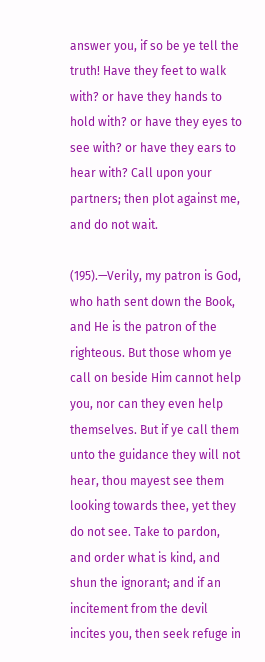answer you, if so be ye tell the truth! Have they feet to walk with? or have they hands to hold with? or have they eyes to see with? or have they ears to hear with? Call upon your partners; then plot against me, and do not wait.

(195).—Verily, my patron is God, who hath sent down the Book, and He is the patron of the righteous. But those whom ye call on beside Him cannot help you, nor can they even help themselves. But if ye call them unto the guidance they will not hear, thou mayest see them looking towards thee, yet they do not see. Take to pardon, and order what is kind, and shun the ignorant; and if an incitement from the devil incites you, then seek refuge in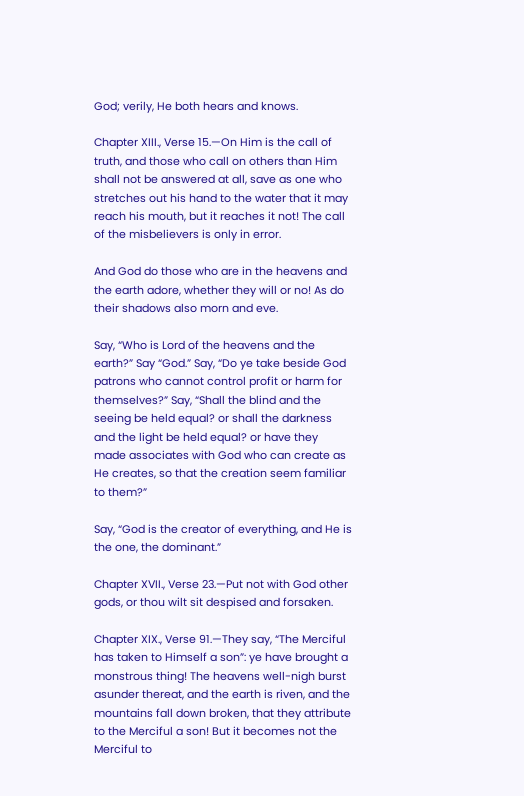God; verily, He both hears and knows.

Chapter XIII., Verse 15.—On Him is the call of truth, and those who call on others than Him shall not be answered at all, save as one who stretches out his hand to the water that it may reach his mouth, but it reaches it not! The call of the misbelievers is only in error.

And God do those who are in the heavens and the earth adore, whether they will or no! As do their shadows also morn and eve.

Say, “Who is Lord of the heavens and the earth?” Say “God.” Say, “Do ye take beside God patrons who cannot control profit or harm for themselves?” Say, “Shall the blind and the seeing be held equal? or shall the darkness and the light be held equal? or have they made associates with God who can create as He creates, so that the creation seem familiar to them?”

Say, “God is the creator of everything, and He is the one, the dominant.”

Chapter XVII., Verse 23.—Put not with God other gods, or thou wilt sit despised and forsaken.

Chapter XIX., Verse 91.—They say, “The Merciful has taken to Himself a son”: ye have brought a monstrous thing! The heavens well-nigh burst asunder thereat, and the earth is riven, and the mountains fall down broken, that they attribute to the Merciful a son! But it becomes not the Merciful to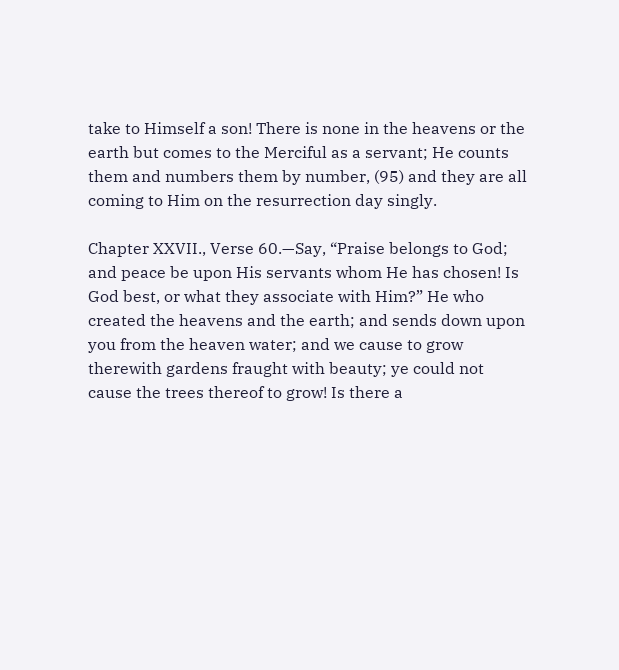take to Himself a son! There is none in the heavens or the earth but comes to the Merciful as a servant; He counts them and numbers them by number, (95) and they are all coming to Him on the resurrection day singly.

Chapter XXVII., Verse 60.—Say, “Praise belongs to God; and peace be upon His servants whom He has chosen! Is God best, or what they associate with Him?” He who created the heavens and the earth; and sends down upon you from the heaven water; and we cause to grow therewith gardens fraught with beauty; ye could not cause the trees thereof to grow! Is there a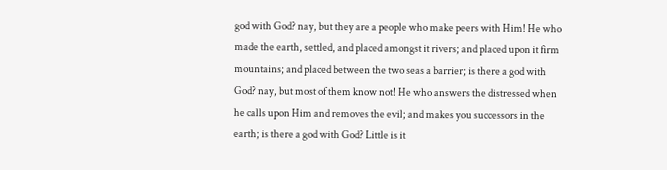god with God? nay, but they are a people who make peers with Him! He who made the earth, settled, and placed amongst it rivers; and placed upon it firm mountains; and placed between the two seas a barrier; is there a god with God? nay, but most of them know not! He who answers the distressed when he calls upon Him and removes the evil; and makes you successors in the earth; is there a god with God? Little is it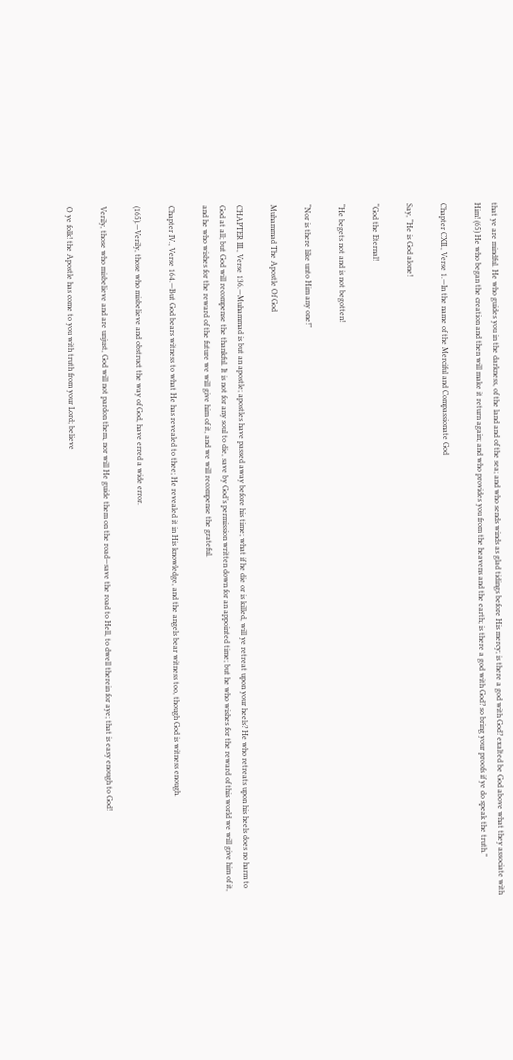that ye are mindful. He who guides you in the darkness, of the land and of the sea; and who sends winds as glad tidings before His mercy; is there a god with God? exalted be God above what they associate with Him! (65) He who began the creation and then will make it return again; and who provides you from the heavens and the earth; is there a god with God? so bring your proofs if ye do speak the truth.”

Chapter CXII., Verse 1.—In the name of the Merciful and Compassionate God

Say, “He is God alone!

“God the Eternal!

“He begets not and is not begotten!

“Nor is there like unto Him any one!”

Muhammad The Apostle Of God

CHAPTER III., Verse 136.—Muhammad is but an apostle; apostles have passed away before his time; what if he die or is killed, will ye retreat upon your heels? He who retreats upon his heels does no harm to God at all; but God will recompense the thankful. It is not for any soul to die, save by God’s permission written down for an appointed time; but he who wishes for the reward of this world we will give him of it, and he who wishes for the reward of the future we will give him of it, and we will recompense the grateful.

Chapter IV., Verse 164.—But God bears witness to what He has revealed to thee; He revealed it in His knowledge, and the angels bear witness too, though God is witness enough.

(165).—Verily, those who misbelieve and obstruct the way of God, have erred a wide error.

Verily, those who misbelieve and are unjust, God will not pardon them, nor will He guide them on the road—save the road to Hell, to dwell therein for aye; that is easy enough to God!

O ye folk! the Apostle has come to you with truth from your Lord; believe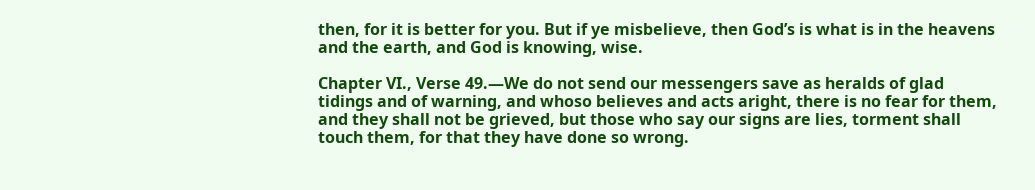then, for it is better for you. But if ye misbelieve, then God’s is what is in the heavens and the earth, and God is knowing, wise.

Chapter VI., Verse 49.—We do not send our messengers save as heralds of glad tidings and of warning, and whoso believes and acts aright, there is no fear for them, and they shall not be grieved, but those who say our signs are lies, torment shall touch them, for that they have done so wrong.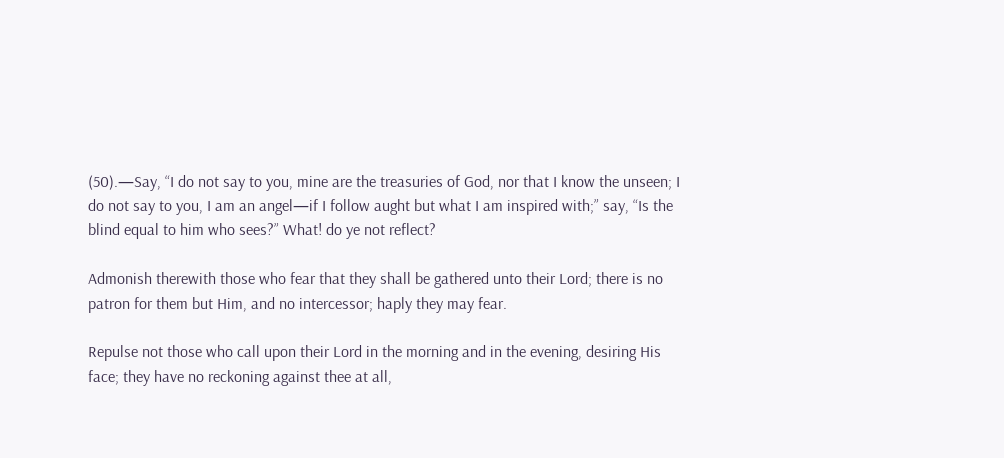(50).—Say, “I do not say to you, mine are the treasuries of God, nor that I know the unseen; I do not say to you, I am an angel—if I follow aught but what I am inspired with;” say, “Is the blind equal to him who sees?” What! do ye not reflect?

Admonish therewith those who fear that they shall be gathered unto their Lord; there is no patron for them but Him, and no intercessor; haply they may fear.

Repulse not those who call upon their Lord in the morning and in the evening, desiring His face; they have no reckoning against thee at all,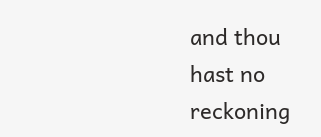and thou hast no reckoning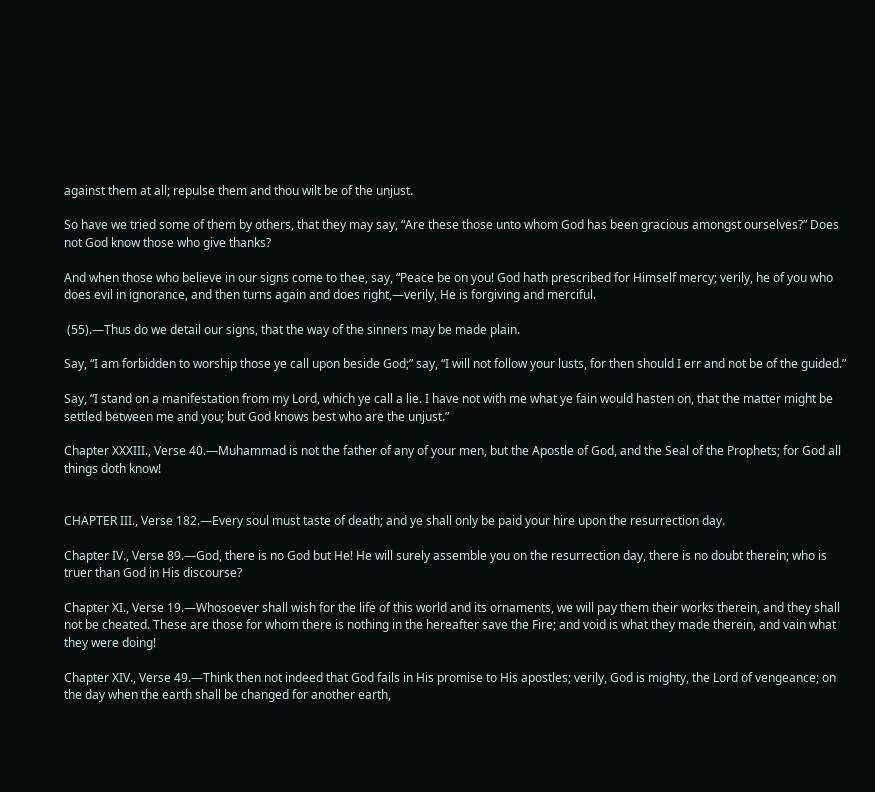against them at all; repulse them and thou wilt be of the unjust.

So have we tried some of them by others, that they may say, “Are these those unto whom God has been gracious amongst ourselves?” Does not God know those who give thanks?

And when those who believe in our signs come to thee, say, “Peace be on you! God hath prescribed for Himself mercy; verily, he of you who does evil in ignorance, and then turns again and does right,—verily, He is forgiving and merciful.

 (55).—Thus do we detail our signs, that the way of the sinners may be made plain.

Say, “I am forbidden to worship those ye call upon beside God;” say, “I will not follow your lusts, for then should I err and not be of the guided.”

Say, “I stand on a manifestation from my Lord, which ye call a lie. I have not with me what ye fain would hasten on, that the matter might be settled between me and you; but God knows best who are the unjust.”

Chapter XXXIII., Verse 40.—Muhammad is not the father of any of your men, but the Apostle of God, and the Seal of the Prophets; for God all things doth know!


CHAPTER III., Verse 182.—Every soul must taste of death; and ye shall only be paid your hire upon the resurrection day.

Chapter IV., Verse 89.—God, there is no God but He! He will surely assemble you on the resurrection day, there is no doubt therein; who is truer than God in His discourse?

Chapter XI., Verse 19.—Whosoever shall wish for the life of this world and its ornaments, we will pay them their works therein, and they shall not be cheated. These are those for whom there is nothing in the hereafter save the Fire; and void is what they made therein, and vain what they were doing!

Chapter XIV., Verse 49.—Think then not indeed that God fails in His promise to His apostles; verily, God is mighty, the Lord of vengeance; on the day when the earth shall be changed for another earth,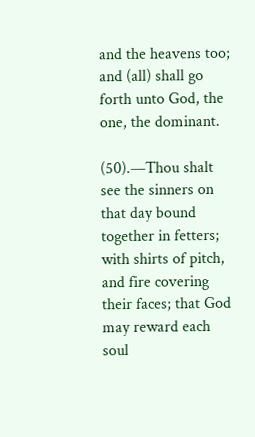and the heavens too; and (all) shall go forth unto God, the one, the dominant.

(50).—Thou shalt see the sinners on that day bound together in fetters; with shirts of pitch, and fire covering their faces; that God may reward each soul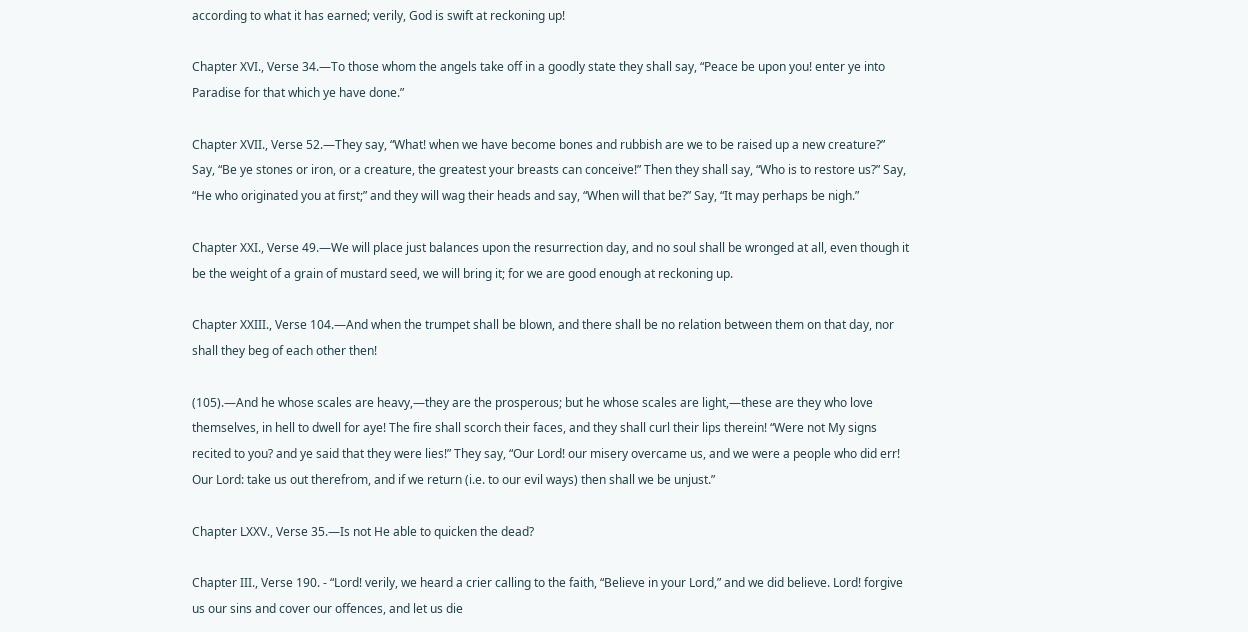according to what it has earned; verily, God is swift at reckoning up!

Chapter XVI., Verse 34.—To those whom the angels take off in a goodly state they shall say, “Peace be upon you! enter ye into Paradise for that which ye have done.”

Chapter XVII., Verse 52.—They say, “What! when we have become bones and rubbish are we to be raised up a new creature?” Say, “Be ye stones or iron, or a creature, the greatest your breasts can conceive!” Then they shall say, “Who is to restore us?” Say, “He who originated you at first;” and they will wag their heads and say, “When will that be?” Say, “It may perhaps be nigh.”

Chapter XXI., Verse 49.—We will place just balances upon the resurrection day, and no soul shall be wronged at all, even though it be the weight of a grain of mustard seed, we will bring it; for we are good enough at reckoning up.

Chapter XXIII., Verse 104.—And when the trumpet shall be blown, and there shall be no relation between them on that day, nor shall they beg of each other then!

(105).—And he whose scales are heavy,—they are the prosperous; but he whose scales are light,—these are they who love themselves, in hell to dwell for aye! The fire shall scorch their faces, and they shall curl their lips therein! “Were not My signs recited to you? and ye said that they were lies!” They say, “Our Lord! our misery overcame us, and we were a people who did err! Our Lord: take us out therefrom, and if we return (i.e. to our evil ways) then shall we be unjust.”

Chapter LXXV., Verse 35.—Is not He able to quicken the dead?

Chapter III., Verse 190. - “Lord! verily, we heard a crier calling to the faith, “Believe in your Lord,” and we did believe. Lord! forgive us our sins and cover our offences, and let us die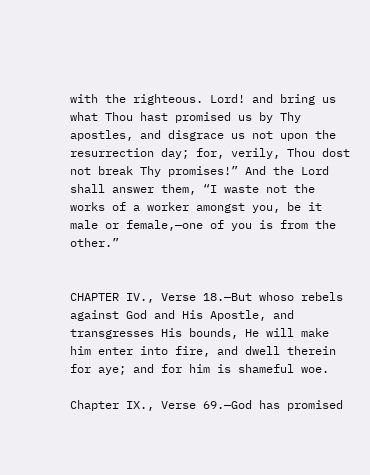with the righteous. Lord! and bring us what Thou hast promised us by Thy apostles, and disgrace us not upon the resurrection day; for, verily, Thou dost not break Thy promises!” And the Lord shall answer them, “I waste not the works of a worker amongst you, be it male or female,—one of you is from the other.”


CHAPTER IV., Verse 18.—But whoso rebels against God and His Apostle, and transgresses His bounds, He will make him enter into fire, and dwell therein for aye; and for him is shameful woe.

Chapter IX., Verse 69.—God has promised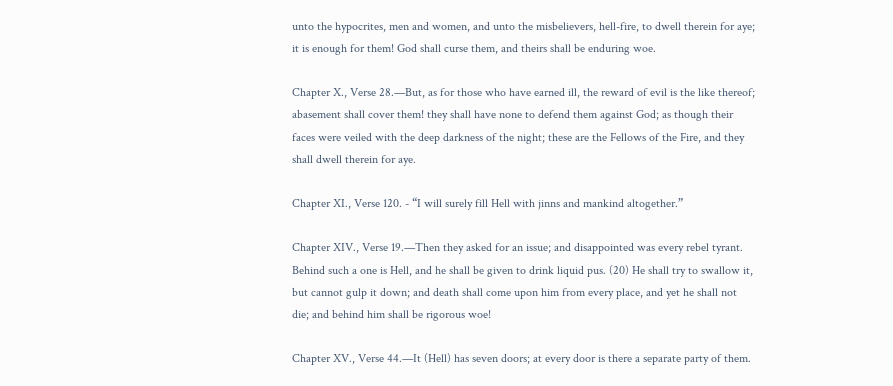unto the hypocrites, men and women, and unto the misbelievers, hell-fire, to dwell therein for aye; it is enough for them! God shall curse them, and theirs shall be enduring woe.

Chapter X., Verse 28.—But, as for those who have earned ill, the reward of evil is the like thereof; abasement shall cover them! they shall have none to defend them against God; as though their faces were veiled with the deep darkness of the night; these are the Fellows of the Fire, and they shall dwell therein for aye.

Chapter XI., Verse 120. - “I will surely fill Hell with jinns and mankind altogether.”

Chapter XIV., Verse 19.—Then they asked for an issue; and disappointed was every rebel tyrant. Behind such a one is Hell, and he shall be given to drink liquid pus. (20) He shall try to swallow it, but cannot gulp it down; and death shall come upon him from every place, and yet he shall not die; and behind him shall be rigorous woe!

Chapter XV., Verse 44.—It (Hell) has seven doors; at every door is there a separate party of them.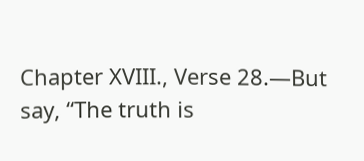Chapter XVIII., Verse 28.—But say, “The truth is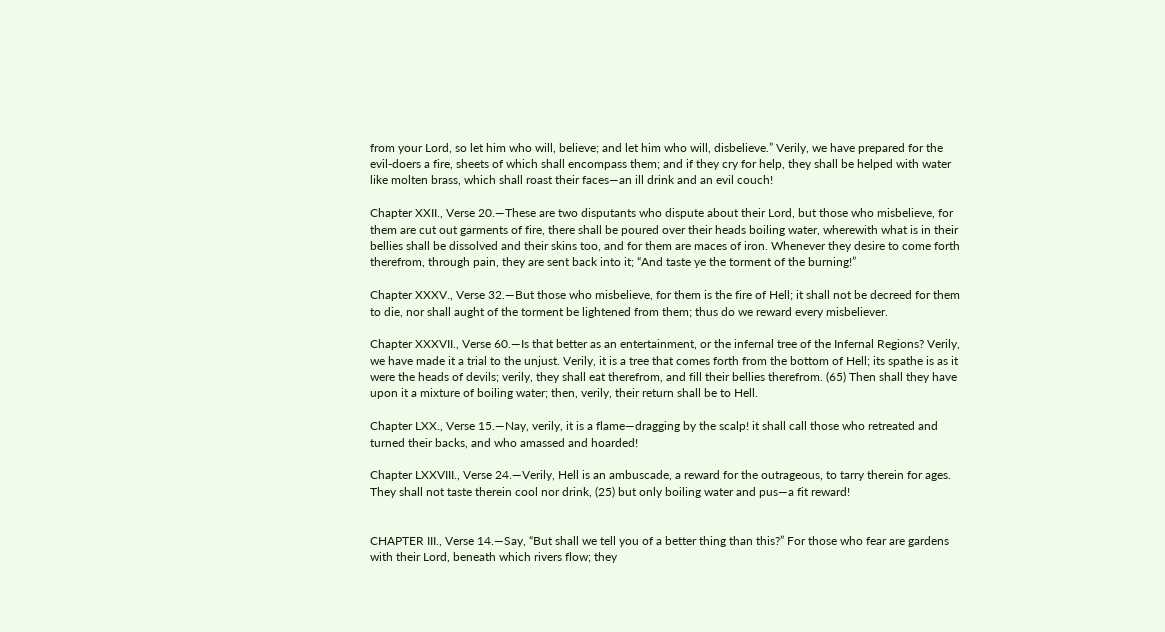from your Lord, so let him who will, believe; and let him who will, disbelieve.” Verily, we have prepared for the evil-doers a fire, sheets of which shall encompass them; and if they cry for help, they shall be helped with water like molten brass, which shall roast their faces—an ill drink and an evil couch!

Chapter XXII., Verse 20.—These are two disputants who dispute about their Lord, but those who misbelieve, for them are cut out garments of fire, there shall be poured over their heads boiling water, wherewith what is in their bellies shall be dissolved and their skins too, and for them are maces of iron. Whenever they desire to come forth therefrom, through pain, they are sent back into it; “And taste ye the torment of the burning!”

Chapter XXXV., Verse 32.—But those who misbelieve, for them is the fire of Hell; it shall not be decreed for them to die, nor shall aught of the torment be lightened from them; thus do we reward every misbeliever.

Chapter XXXVII., Verse 60.—Is that better as an entertainment, or the infernal tree of the Infernal Regions? Verily, we have made it a trial to the unjust. Verily, it is a tree that comes forth from the bottom of Hell; its spathe is as it were the heads of devils; verily, they shall eat therefrom, and fill their bellies therefrom. (65) Then shall they have upon it a mixture of boiling water; then, verily, their return shall be to Hell.

Chapter LXX., Verse 15.—Nay, verily, it is a flame—dragging by the scalp! it shall call those who retreated and turned their backs, and who amassed and hoarded!

Chapter LXXVIII., Verse 24.—Verily, Hell is an ambuscade, a reward for the outrageous, to tarry therein for ages. They shall not taste therein cool nor drink, (25) but only boiling water and pus—a fit reward!


CHAPTER III., Verse 14.—Say, “But shall we tell you of a better thing than this?” For those who fear are gardens with their Lord, beneath which rivers flow; they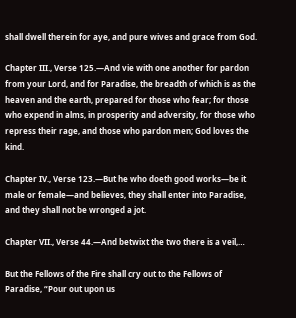shall dwell therein for aye, and pure wives and grace from God.

Chapter III., Verse 125.—And vie with one another for pardon from your Lord, and for Paradise, the breadth of which is as the heaven and the earth, prepared for those who fear; for those who expend in alms, in prosperity and adversity, for those who repress their rage, and those who pardon men; God loves the kind.

Chapter IV., Verse 123.—But he who doeth good works—be it male or female—and believes, they shall enter into Paradise, and they shall not be wronged a jot.

Chapter VII., Verse 44.—And betwixt the two there is a veil,…

But the Fellows of the Fire shall cry out to the Fellows of Paradise, “Pour out upon us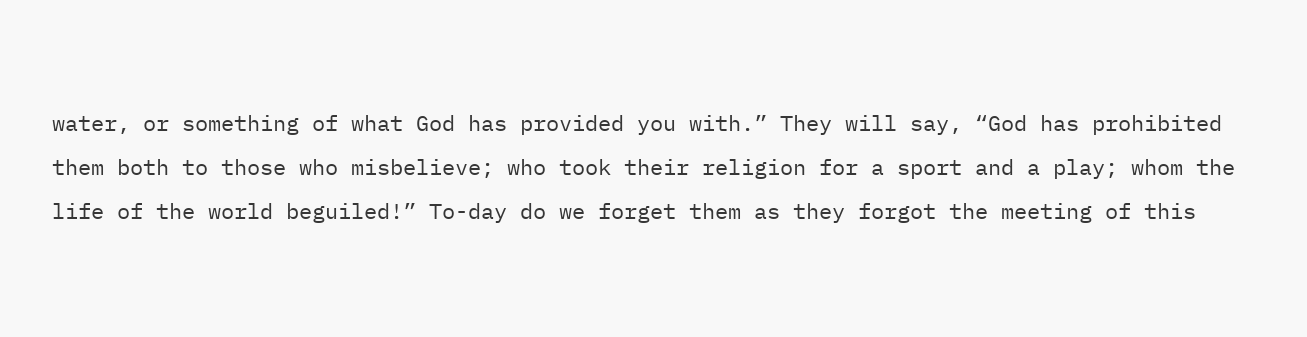water, or something of what God has provided you with.” They will say, “God has prohibited them both to those who misbelieve; who took their religion for a sport and a play; whom the life of the world beguiled!” To-day do we forget them as they forgot the meeting of this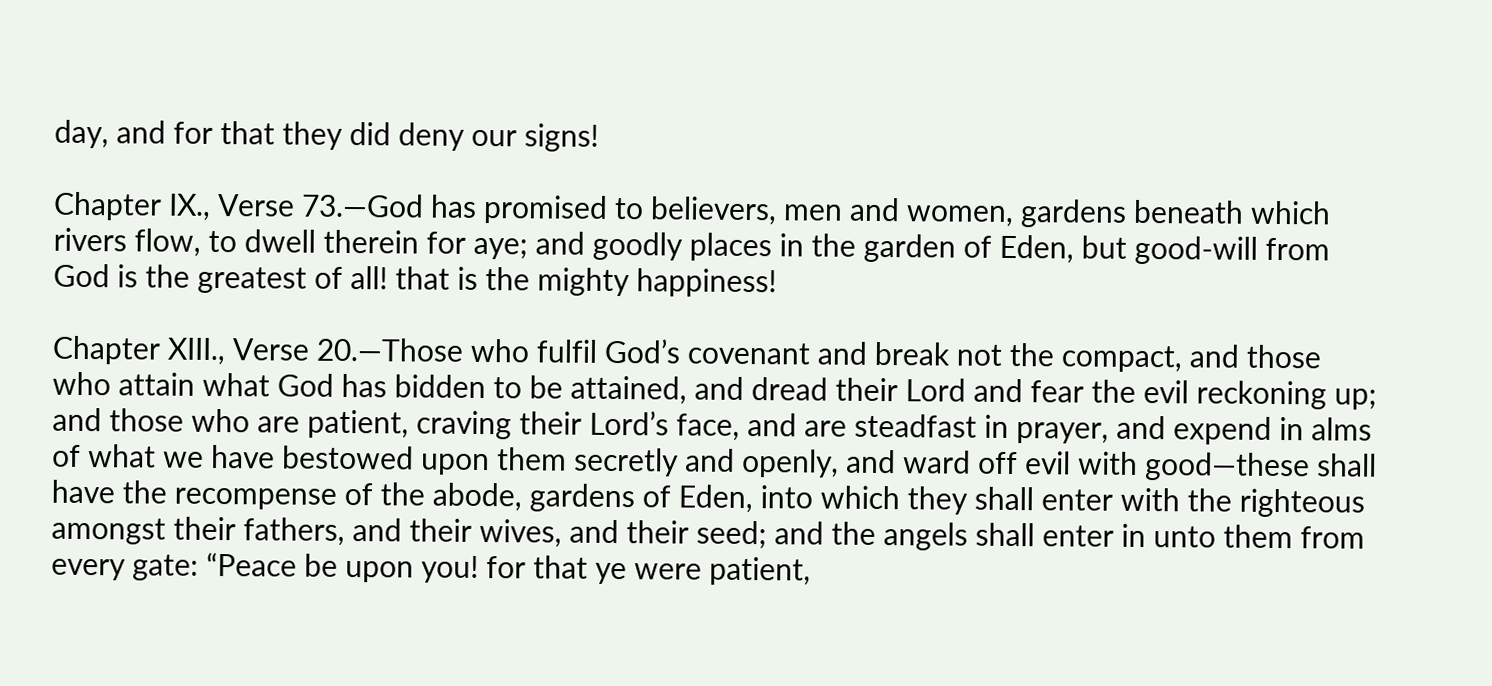day, and for that they did deny our signs!

Chapter IX., Verse 73.—God has promised to believers, men and women, gardens beneath which rivers flow, to dwell therein for aye; and goodly places in the garden of Eden, but good-will from God is the greatest of all! that is the mighty happiness!

Chapter XIII., Verse 20.—Those who fulfil God’s covenant and break not the compact, and those who attain what God has bidden to be attained, and dread their Lord and fear the evil reckoning up; and those who are patient, craving their Lord’s face, and are steadfast in prayer, and expend in alms of what we have bestowed upon them secretly and openly, and ward off evil with good—these shall have the recompense of the abode, gardens of Eden, into which they shall enter with the righteous amongst their fathers, and their wives, and their seed; and the angels shall enter in unto them from every gate: “Peace be upon you! for that ye were patient,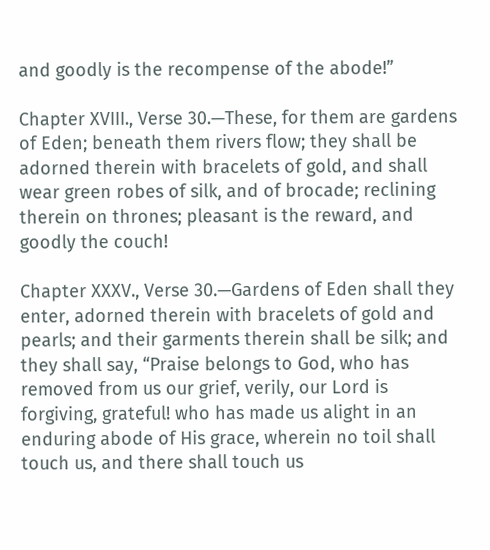and goodly is the recompense of the abode!”

Chapter XVIII., Verse 30.—These, for them are gardens of Eden; beneath them rivers flow; they shall be adorned therein with bracelets of gold, and shall wear green robes of silk, and of brocade; reclining therein on thrones; pleasant is the reward, and goodly the couch!

Chapter XXXV., Verse 30.—Gardens of Eden shall they enter, adorned therein with bracelets of gold and pearls; and their garments therein shall be silk; and they shall say, “Praise belongs to God, who has removed from us our grief, verily, our Lord is forgiving, grateful! who has made us alight in an enduring abode of His grace, wherein no toil shall touch us, and there shall touch us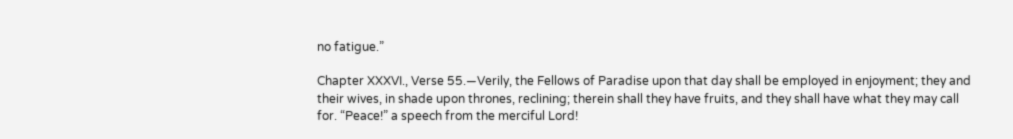no fatigue.”

Chapter XXXVI., Verse 55.—Verily, the Fellows of Paradise upon that day shall be employed in enjoyment; they and their wives, in shade upon thrones, reclining; therein shall they have fruits, and they shall have what they may call for. “Peace!” a speech from the merciful Lord!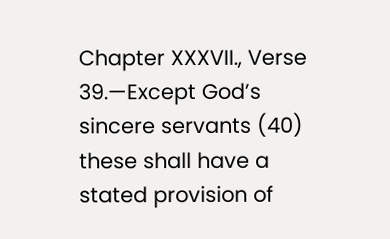Chapter XXXVII., Verse 39.—Except God’s sincere servants (40) these shall have a stated provision of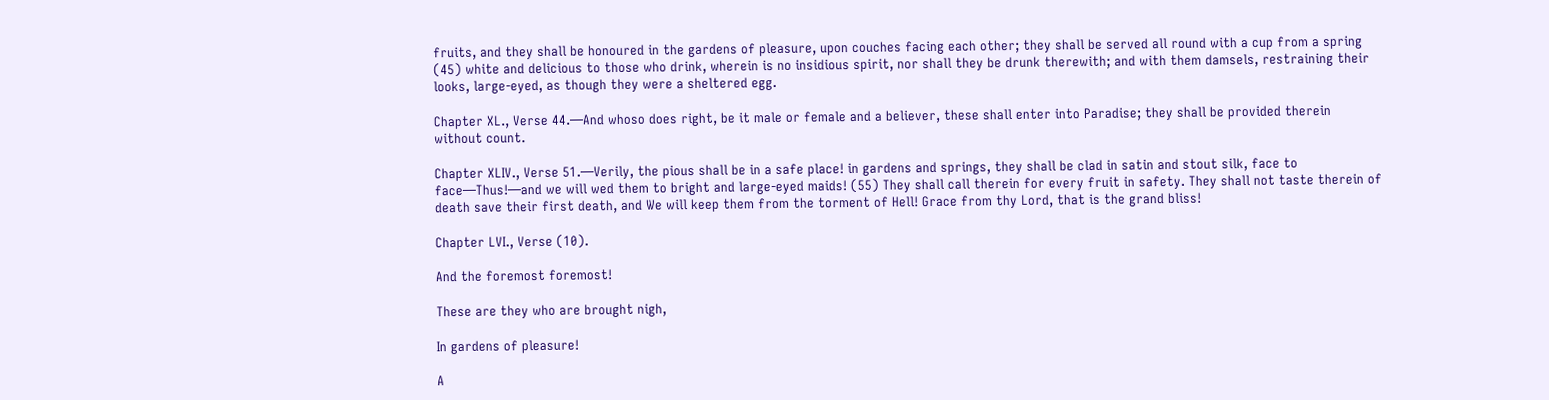fruits, and they shall be honoured in the gardens of pleasure, upon couches facing each other; they shall be served all round with a cup from a spring (45) white and delicious to those who drink, wherein is no insidious spirit, nor shall they be drunk therewith; and with them damsels, restraining their looks, large-eyed, as though they were a sheltered egg.

Chapter XL., Verse 44.—And whoso does right, be it male or female and a believer, these shall enter into Paradise; they shall be provided therein without count.

Chapter XLIV., Verse 51.—Verily, the pious shall be in a safe place! in gardens and springs, they shall be clad in satin and stout silk, face to face—Thus!—and we will wed them to bright and large-eyed maids! (55) They shall call therein for every fruit in safety. They shall not taste therein of death save their first death, and We will keep them from the torment of Hell! Grace from thy Lord, that is the grand bliss!

Chapter LVI., Verse (10).

And the foremost foremost!

These are they who are brought nigh,

In gardens of pleasure!

A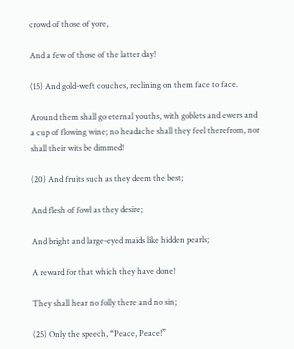crowd of those of yore,

And a few of those of the latter day!

(15) And gold-weft couches, reclining on them face to face.

Around them shall go eternal youths, with goblets and ewers and a cup of flowing wine; no headache shall they feel therefrom, nor shall their wits be dimmed!

(20) And fruits such as they deem the best;

And flesh of fowl as they desire;

And bright and large-eyed maids like hidden pearls;

A reward for that which they have done!

They shall hear no folly there and no sin;

(25) Only the speech, “Peace, Peace!”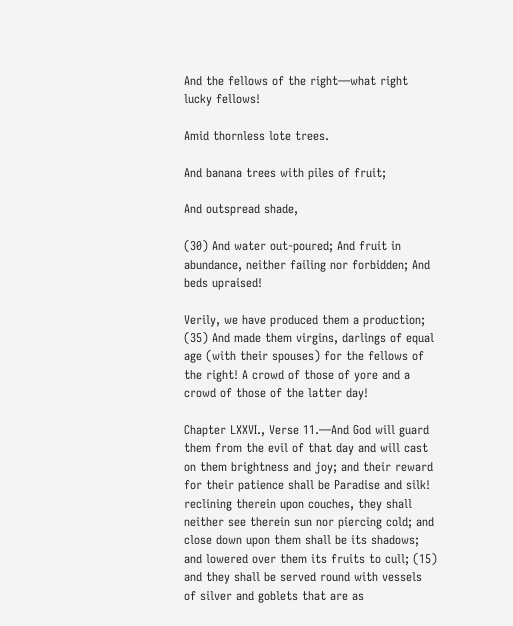And the fellows of the right—what right lucky fellows!

Amid thornless lote trees.

And banana trees with piles of fruit;

And outspread shade,

(30) And water out-poured; And fruit in abundance, neither failing nor forbidden; And beds upraised!

Verily, we have produced them a production; (35) And made them virgins, darlings of equal age (with their spouses) for the fellows of the right! A crowd of those of yore and a crowd of those of the latter day!

Chapter LXXVI., Verse 11.—And God will guard them from the evil of that day and will cast on them brightness and joy; and their reward for their patience shall be Paradise and silk! reclining therein upon couches, they shall neither see therein sun nor piercing cold; and close down upon them shall be its shadows; and lowered over them its fruits to cull; (15) and they shall be served round with vessels of silver and goblets that are as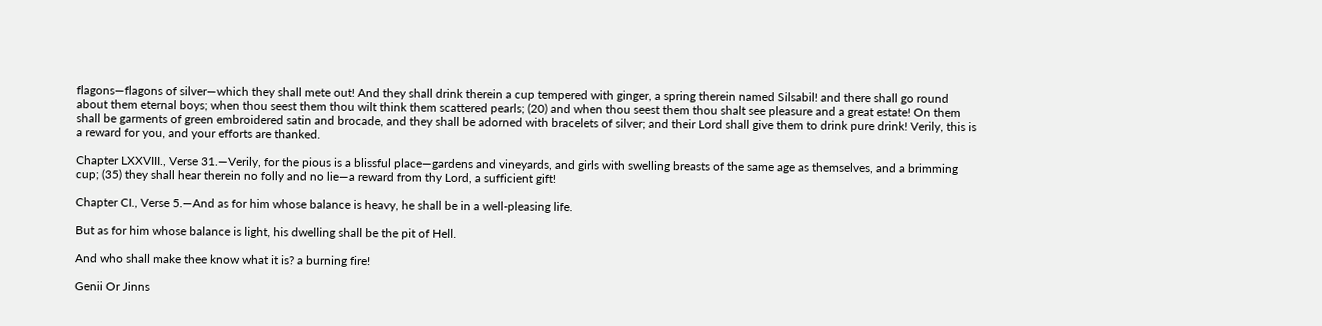flagons—flagons of silver—which they shall mete out! And they shall drink therein a cup tempered with ginger, a spring therein named Silsabil! and there shall go round about them eternal boys; when thou seest them thou wilt think them scattered pearls; (20) and when thou seest them thou shalt see pleasure and a great estate! On them shall be garments of green embroidered satin and brocade, and they shall be adorned with bracelets of silver; and their Lord shall give them to drink pure drink! Verily, this is a reward for you, and your efforts are thanked.

Chapter LXXVIII., Verse 31.—Verily, for the pious is a blissful place—gardens and vineyards, and girls with swelling breasts of the same age as themselves, and a brimming cup; (35) they shall hear therein no folly and no lie—a reward from thy Lord, a sufficient gift!

Chapter CI., Verse 5.—And as for him whose balance is heavy, he shall be in a well-pleasing life.

But as for him whose balance is light, his dwelling shall be the pit of Hell.

And who shall make thee know what it is? a burning fire!

Genii Or Jinns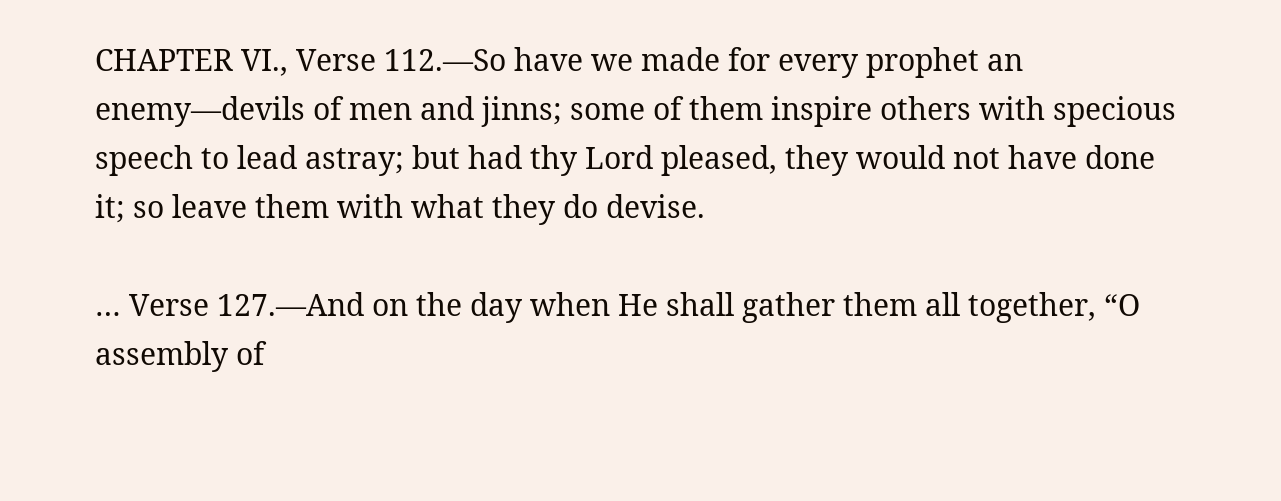CHAPTER VI., Verse 112.—So have we made for every prophet an enemy—devils of men and jinns; some of them inspire others with specious speech to lead astray; but had thy Lord pleased, they would not have done it; so leave them with what they do devise.

… Verse 127.—And on the day when He shall gather them all together, “O assembly of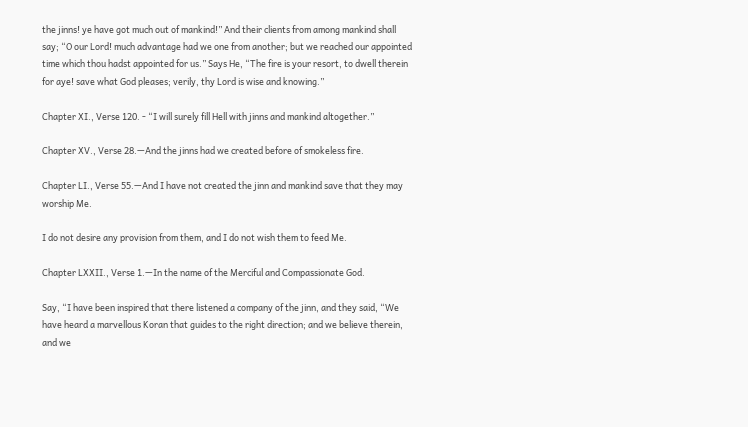the jinns! ye have got much out of mankind!” And their clients from among mankind shall say; “O our Lord! much advantage had we one from another; but we reached our appointed time which thou hadst appointed for us.” Says He, “The fire is your resort, to dwell therein for aye! save what God pleases; verily, thy Lord is wise and knowing.”

Chapter XI., Verse 120. - “I will surely fill Hell with jinns and mankind altogether.”

Chapter XV., Verse 28.—And the jinns had we created before of smokeless fire.

Chapter LI., Verse 55.—And I have not created the jinn and mankind save that they may worship Me.

I do not desire any provision from them, and I do not wish them to feed Me.

Chapter LXXII., Verse 1.—In the name of the Merciful and Compassionate God.

Say, “I have been inspired that there listened a company of the jinn, and they said, “We have heard a marvellous Koran that guides to the right direction; and we believe therein, and we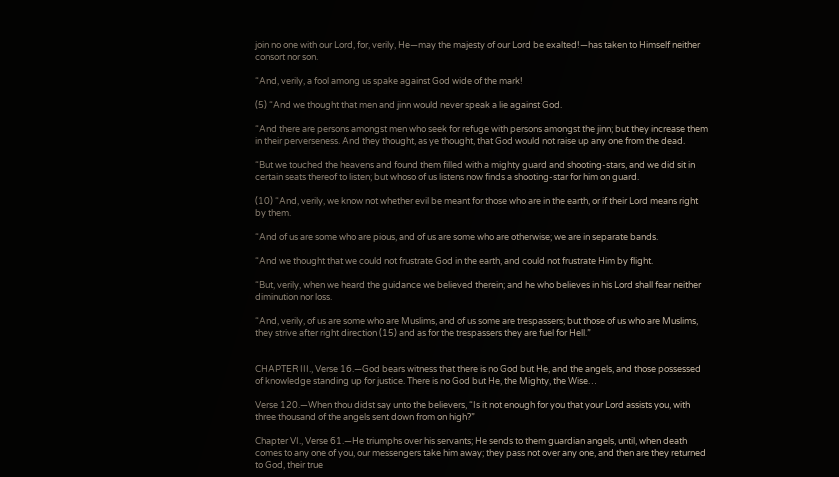join no one with our Lord, for, verily, He—may the majesty of our Lord be exalted!—has taken to Himself neither consort nor son.

“And, verily, a fool among us spake against God wide of the mark!

(5) “And we thought that men and jinn would never speak a lie against God.

“And there are persons amongst men who seek for refuge with persons amongst the jinn; but they increase them in their perverseness. And they thought, as ye thought, that God would not raise up any one from the dead.

“But we touched the heavens and found them filled with a mighty guard and shooting-stars, and we did sit in certain seats thereof to listen; but whoso of us listens now finds a shooting-star for him on guard.

(10) “And, verily, we know not whether evil be meant for those who are in the earth, or if their Lord means right by them.

“And of us are some who are pious, and of us are some who are otherwise; we are in separate bands.

“And we thought that we could not frustrate God in the earth, and could not frustrate Him by flight.

“But, verily, when we heard the guidance we believed therein; and he who believes in his Lord shall fear neither diminution nor loss.

“And, verily, of us are some who are Muslims, and of us some are trespassers; but those of us who are Muslims, they strive after right direction (15) and as for the trespassers they are fuel for Hell.”


CHAPTER III., Verse 16.—God bears witness that there is no God but He, and the angels, and those possessed of knowledge standing up for justice. There is no God but He, the Mighty, the Wise…

Verse 120.—When thou didst say unto the believers, “Is it not enough for you that your Lord assists you, with three thousand of the angels sent down from on high?”

Chapter VI., Verse 61.—He triumphs over his servants; He sends to them guardian angels, until, when death comes to any one of you, our messengers take him away; they pass not over any one, and then are they returned to God, their true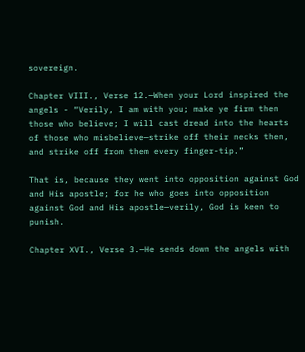sovereign.

Chapter VIII., Verse 12.—When your Lord inspired the angels - “Verily, I am with you; make ye firm then those who believe; I will cast dread into the hearts of those who misbelieve—strike off their necks then, and strike off from them every finger-tip.”

That is, because they went into opposition against God and His apostle; for he who goes into opposition against God and His apostle—verily, God is keen to punish.

Chapter XVI., Verse 3.—He sends down the angels with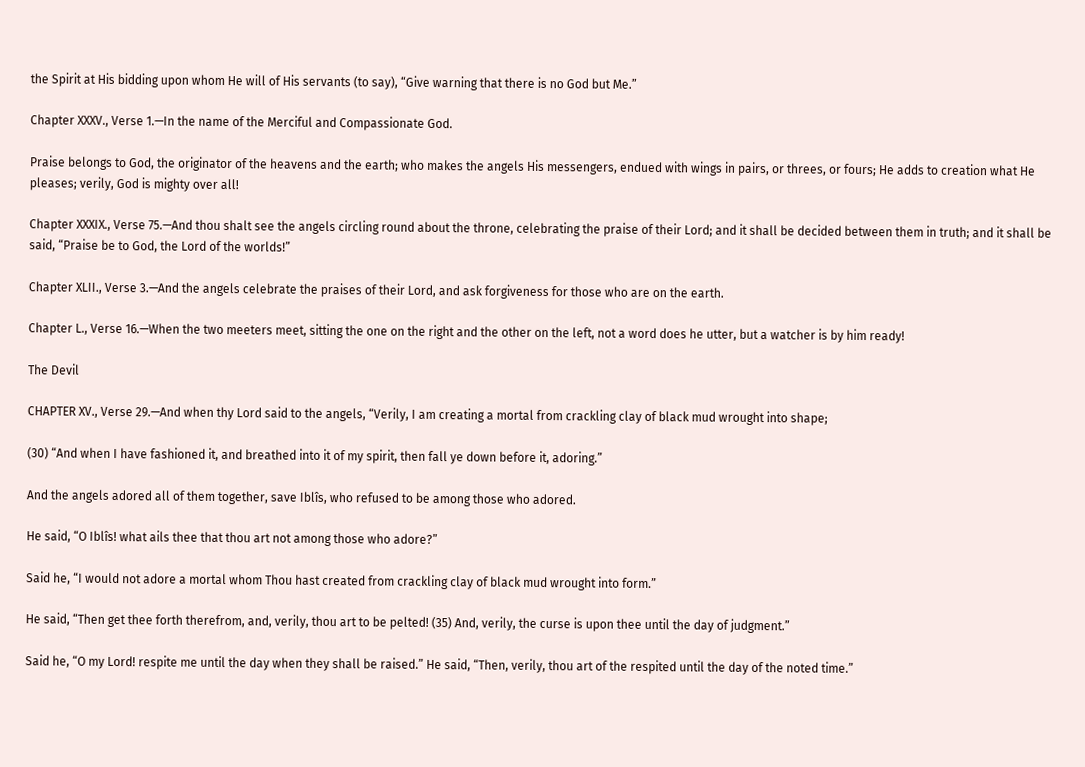the Spirit at His bidding upon whom He will of His servants (to say), “Give warning that there is no God but Me.”

Chapter XXXV., Verse 1.—In the name of the Merciful and Compassionate God.

Praise belongs to God, the originator of the heavens and the earth; who makes the angels His messengers, endued with wings in pairs, or threes, or fours; He adds to creation what He pleases; verily, God is mighty over all!

Chapter XXXIX., Verse 75.—And thou shalt see the angels circling round about the throne, celebrating the praise of their Lord; and it shall be decided between them in truth; and it shall be said, “Praise be to God, the Lord of the worlds!”

Chapter XLII., Verse 3.—And the angels celebrate the praises of their Lord, and ask forgiveness for those who are on the earth.

Chapter L., Verse 16.—When the two meeters meet, sitting the one on the right and the other on the left, not a word does he utter, but a watcher is by him ready!

The Devil

CHAPTER XV., Verse 29.—And when thy Lord said to the angels, “Verily, I am creating a mortal from crackling clay of black mud wrought into shape;

(30) “And when I have fashioned it, and breathed into it of my spirit, then fall ye down before it, adoring.”

And the angels adored all of them together, save Iblîs, who refused to be among those who adored.

He said, “O Iblîs! what ails thee that thou art not among those who adore?”

Said he, “I would not adore a mortal whom Thou hast created from crackling clay of black mud wrought into form.”

He said, “Then get thee forth therefrom, and, verily, thou art to be pelted! (35) And, verily, the curse is upon thee until the day of judgment.”

Said he, “O my Lord! respite me until the day when they shall be raised.” He said, “Then, verily, thou art of the respited until the day of the noted time.”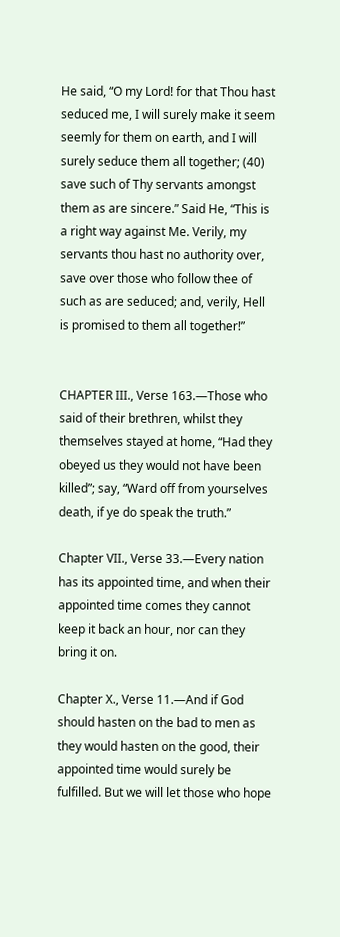He said, “O my Lord! for that Thou hast seduced me, I will surely make it seem seemly for them on earth, and I will surely seduce them all together; (40) save such of Thy servants amongst them as are sincere.” Said He, “This is a right way against Me. Verily, my servants thou hast no authority over, save over those who follow thee of such as are seduced; and, verily, Hell is promised to them all together!”


CHAPTER III., Verse 163.—Those who said of their brethren, whilst they themselves stayed at home, “Had they obeyed us they would not have been killed”; say, “Ward off from yourselves death, if ye do speak the truth.”

Chapter VII., Verse 33.—Every nation has its appointed time, and when their appointed time comes they cannot keep it back an hour, nor can they bring it on.

Chapter X., Verse 11.—And if God should hasten on the bad to men as they would hasten on the good, their appointed time would surely be fulfilled. But we will let those who hope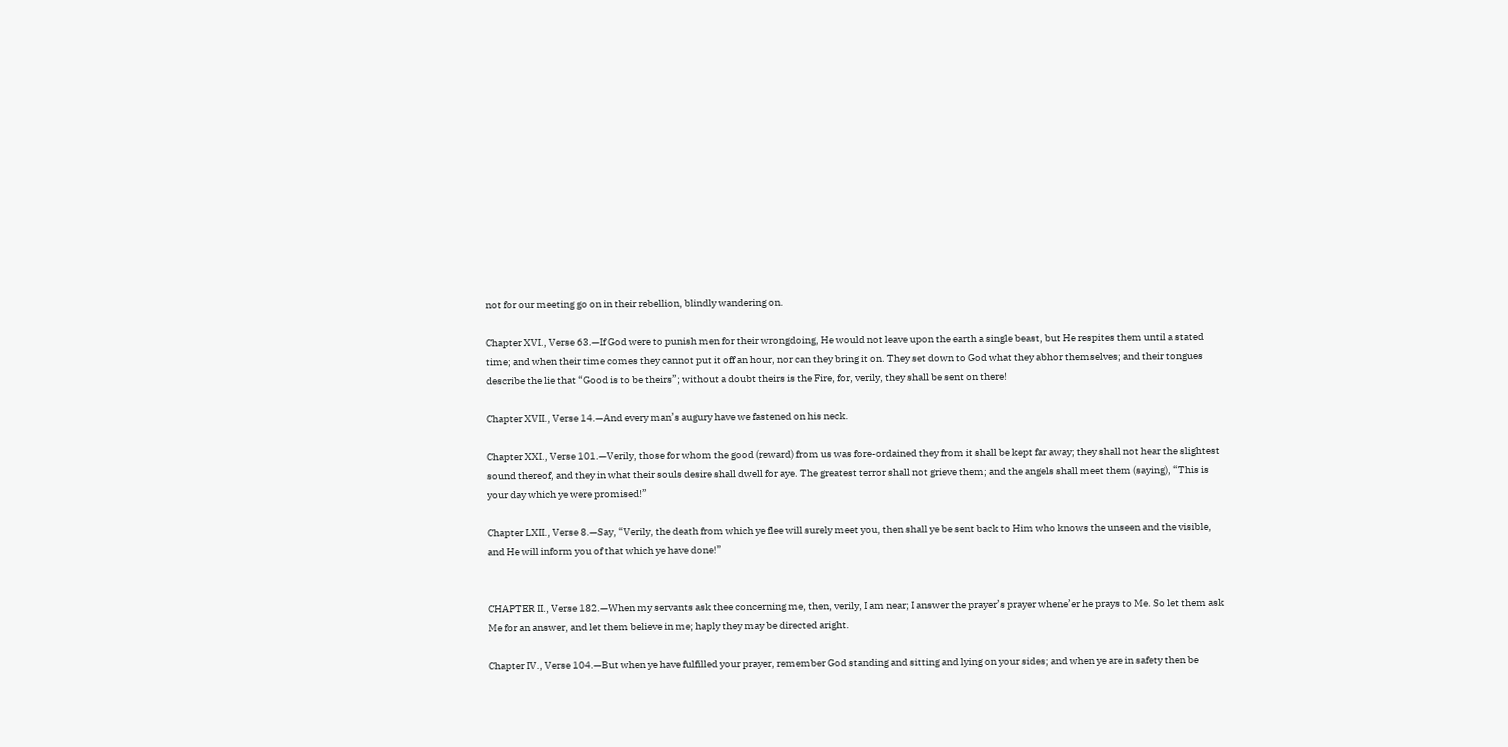not for our meeting go on in their rebellion, blindly wandering on.

Chapter XVI., Verse 63.—If God were to punish men for their wrongdoing, He would not leave upon the earth a single beast, but He respites them until a stated time; and when their time comes they cannot put it off an hour, nor can they bring it on. They set down to God what they abhor themselves; and their tongues describe the lie that “Good is to be theirs”; without a doubt theirs is the Fire, for, verily, they shall be sent on there!

Chapter XVII., Verse 14.—And every man’s augury have we fastened on his neck.

Chapter XXI., Verse 101.—Verily, those for whom the good (reward) from us was fore-ordained they from it shall be kept far away; they shall not hear the slightest sound thereof, and they in what their souls desire shall dwell for aye. The greatest terror shall not grieve them; and the angels shall meet them (saying), “This is your day which ye were promised!”

Chapter LXII., Verse 8.—Say, “Verily, the death from which ye flee will surely meet you, then shall ye be sent back to Him who knows the unseen and the visible, and He will inform you of that which ye have done!”


CHAPTER II., Verse 182.—When my servants ask thee concerning me, then, verily, I am near; I answer the prayer’s prayer whene’er he prays to Me. So let them ask Me for an answer, and let them believe in me; haply they may be directed aright.

Chapter IV., Verse 104.—But when ye have fulfilled your prayer, remember God standing and sitting and lying on your sides; and when ye are in safety then be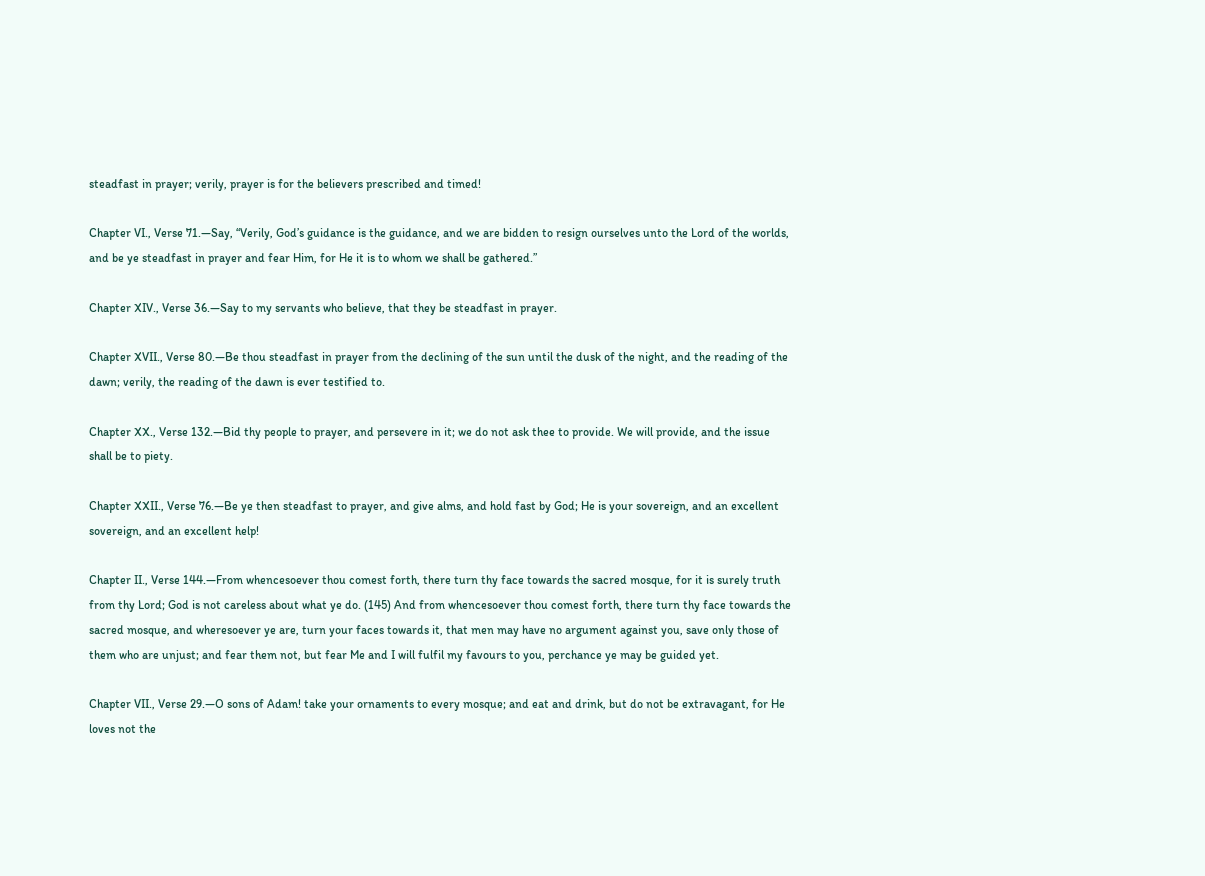steadfast in prayer; verily, prayer is for the believers prescribed and timed!

Chapter VI., Verse 71.—Say, “Verily, God’s guidance is the guidance, and we are bidden to resign ourselves unto the Lord of the worlds, and be ye steadfast in prayer and fear Him, for He it is to whom we shall be gathered.”

Chapter XIV., Verse 36.—Say to my servants who believe, that they be steadfast in prayer.

Chapter XVII., Verse 80.—Be thou steadfast in prayer from the declining of the sun until the dusk of the night, and the reading of the dawn; verily, the reading of the dawn is ever testified to.

Chapter XX., Verse 132.—Bid thy people to prayer, and persevere in it; we do not ask thee to provide. We will provide, and the issue shall be to piety.

Chapter XXII., Verse 76.—Be ye then steadfast to prayer, and give alms, and hold fast by God; He is your sovereign, and an excellent sovereign, and an excellent help!

Chapter II., Verse 144.—From whencesoever thou comest forth, there turn thy face towards the sacred mosque, for it is surely truth from thy Lord; God is not careless about what ye do. (145) And from whencesoever thou comest forth, there turn thy face towards the sacred mosque, and wheresoever ye are, turn your faces towards it, that men may have no argument against you, save only those of them who are unjust; and fear them not, but fear Me and I will fulfil my favours to you, perchance ye may be guided yet.

Chapter VII., Verse 29.—O sons of Adam! take your ornaments to every mosque; and eat and drink, but do not be extravagant, for He loves not the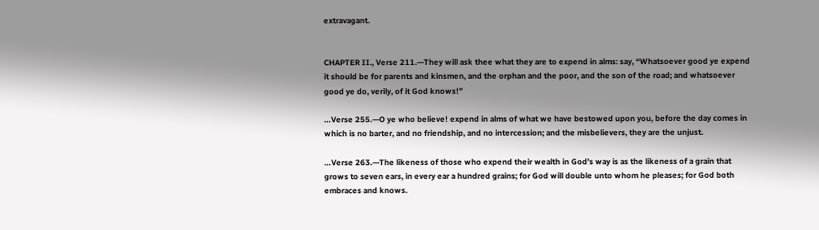extravagant.


CHAPTER II., Verse 211.—They will ask thee what they are to expend in alms: say, “Whatsoever good ye expend it should be for parents and kinsmen, and the orphan and the poor, and the son of the road; and whatsoever good ye do, verily, of it God knows!”

…Verse 255.—O ye who believe! expend in alms of what we have bestowed upon you, before the day comes in which is no barter, and no friendship, and no intercession; and the misbelievers, they are the unjust.

…Verse 263.—The likeness of those who expend their wealth in God’s way is as the likeness of a grain that grows to seven ears, in every ear a hundred grains; for God will double unto whom he pleases; for God both embraces and knows.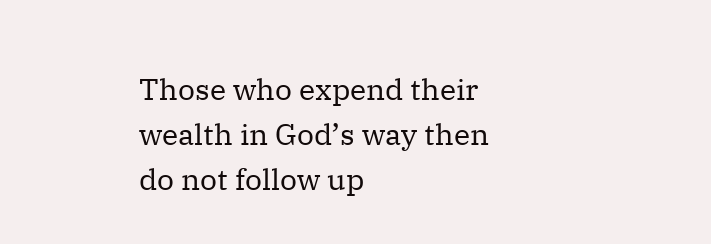Those who expend their wealth in God’s way then do not follow up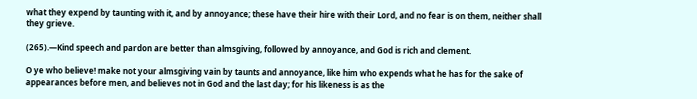what they expend by taunting with it, and by annoyance; these have their hire with their Lord, and no fear is on them, neither shall they grieve.

(265).—Kind speech and pardon are better than almsgiving, followed by annoyance, and God is rich and clement.

O ye who believe! make not your almsgiving vain by taunts and annoyance, like him who expends what he has for the sake of appearances before men, and believes not in God and the last day; for his likeness is as the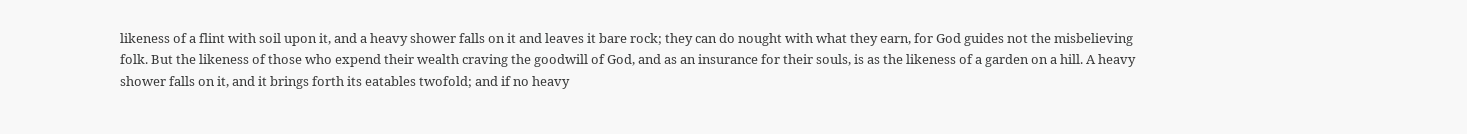likeness of a flint with soil upon it, and a heavy shower falls on it and leaves it bare rock; they can do nought with what they earn, for God guides not the misbelieving folk. But the likeness of those who expend their wealth craving the goodwill of God, and as an insurance for their souls, is as the likeness of a garden on a hill. A heavy shower falls on it, and it brings forth its eatables twofold; and if no heavy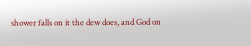shower falls on it the dew does, and God on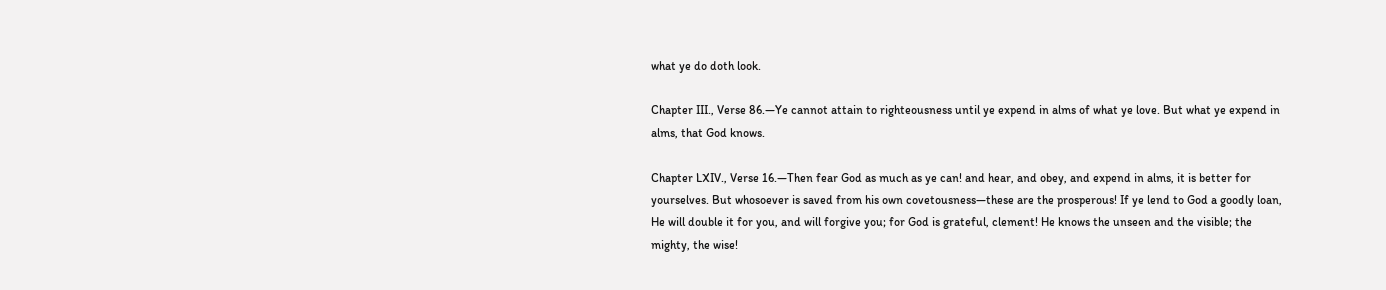what ye do doth look.

Chapter III., Verse 86.—Ye cannot attain to righteousness until ye expend in alms of what ye love. But what ye expend in alms, that God knows.

Chapter LXIV., Verse 16.—Then fear God as much as ye can! and hear, and obey, and expend in alms, it is better for yourselves. But whosoever is saved from his own covetousness—these are the prosperous! If ye lend to God a goodly loan, He will double it for you, and will forgive you; for God is grateful, clement! He knows the unseen and the visible; the mighty, the wise!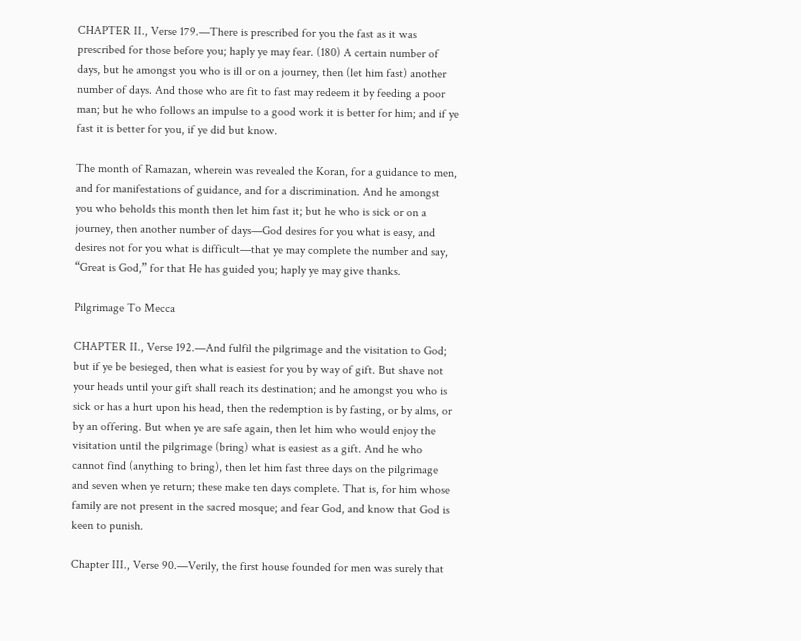CHAPTER II., Verse 179.—There is prescribed for you the fast as it was prescribed for those before you; haply ye may fear. (180) A certain number of days, but he amongst you who is ill or on a journey, then (let him fast) another number of days. And those who are fit to fast may redeem it by feeding a poor man; but he who follows an impulse to a good work it is better for him; and if ye fast it is better for you, if ye did but know.

The month of Ramazan, wherein was revealed the Koran, for a guidance to men, and for manifestations of guidance, and for a discrimination. And he amongst you who beholds this month then let him fast it; but he who is sick or on a journey, then another number of days—God desires for you what is easy, and desires not for you what is difficult—that ye may complete the number and say, “Great is God,” for that He has guided you; haply ye may give thanks.

Pilgrimage To Mecca

CHAPTER II., Verse 192.—And fulfil the pilgrimage and the visitation to God; but if ye be besieged, then what is easiest for you by way of gift. But shave not your heads until your gift shall reach its destination; and he amongst you who is sick or has a hurt upon his head, then the redemption is by fasting, or by alms, or by an offering. But when ye are safe again, then let him who would enjoy the visitation until the pilgrimage (bring) what is easiest as a gift. And he who cannot find (anything to bring), then let him fast three days on the pilgrimage and seven when ye return; these make ten days complete. That is, for him whose family are not present in the sacred mosque; and fear God, and know that God is keen to punish.

Chapter III., Verse 90.—Verily, the first house founded for men was surely that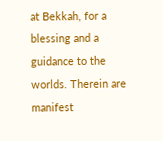at Bekkah, for a blessing and a guidance to the worlds. Therein are manifest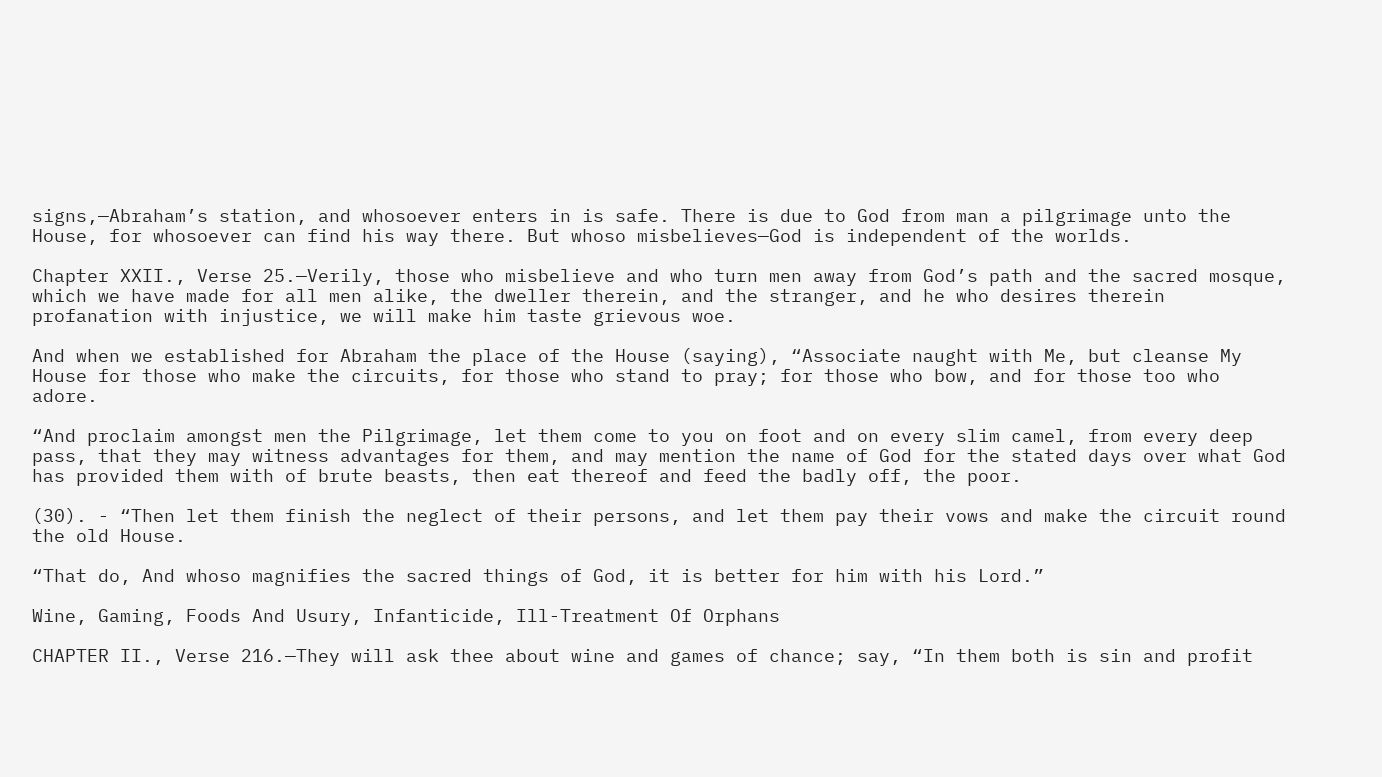signs,—Abraham’s station, and whosoever enters in is safe. There is due to God from man a pilgrimage unto the House, for whosoever can find his way there. But whoso misbelieves—God is independent of the worlds.

Chapter XXII., Verse 25.—Verily, those who misbelieve and who turn men away from God’s path and the sacred mosque, which we have made for all men alike, the dweller therein, and the stranger, and he who desires therein profanation with injustice, we will make him taste grievous woe.

And when we established for Abraham the place of the House (saying), “Associate naught with Me, but cleanse My House for those who make the circuits, for those who stand to pray; for those who bow, and for those too who adore.

“And proclaim amongst men the Pilgrimage, let them come to you on foot and on every slim camel, from every deep pass, that they may witness advantages for them, and may mention the name of God for the stated days over what God has provided them with of brute beasts, then eat thereof and feed the badly off, the poor.

(30). - “Then let them finish the neglect of their persons, and let them pay their vows and make the circuit round the old House.

“That do, And whoso magnifies the sacred things of God, it is better for him with his Lord.”

Wine, Gaming, Foods And Usury, Infanticide, Ill-Treatment Of Orphans

CHAPTER II., Verse 216.—They will ask thee about wine and games of chance; say, “In them both is sin and profit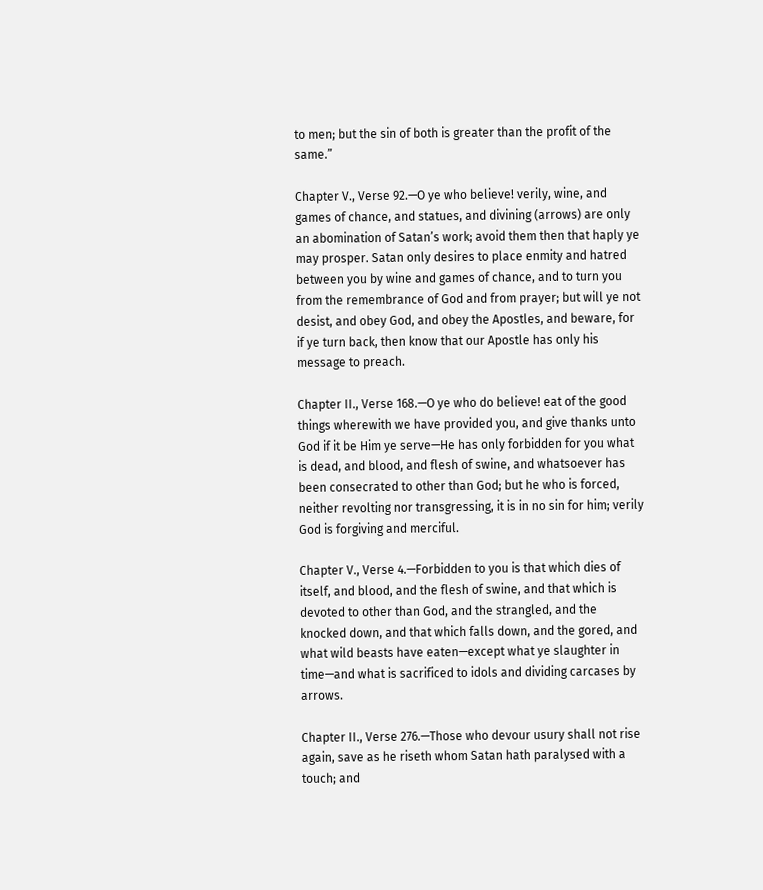to men; but the sin of both is greater than the profit of the same.”

Chapter V., Verse 92.—O ye who believe! verily, wine, and games of chance, and statues, and divining (arrows) are only an abomination of Satan’s work; avoid them then that haply ye may prosper. Satan only desires to place enmity and hatred between you by wine and games of chance, and to turn you from the remembrance of God and from prayer; but will ye not desist, and obey God, and obey the Apostles, and beware, for if ye turn back, then know that our Apostle has only his message to preach.

Chapter II., Verse 168.—O ye who do believe! eat of the good things wherewith we have provided you, and give thanks unto God if it be Him ye serve—He has only forbidden for you what is dead, and blood, and flesh of swine, and whatsoever has been consecrated to other than God; but he who is forced, neither revolting nor transgressing, it is in no sin for him; verily God is forgiving and merciful.

Chapter V., Verse 4.—Forbidden to you is that which dies of itself, and blood, and the flesh of swine, and that which is devoted to other than God, and the strangled, and the knocked down, and that which falls down, and the gored, and what wild beasts have eaten—except what ye slaughter in time—and what is sacrificed to idols and dividing carcases by arrows.

Chapter II., Verse 276.—Those who devour usury shall not rise again, save as he riseth whom Satan hath paralysed with a touch; and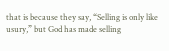that is because they say, “Selling is only like usury,” but God has made selling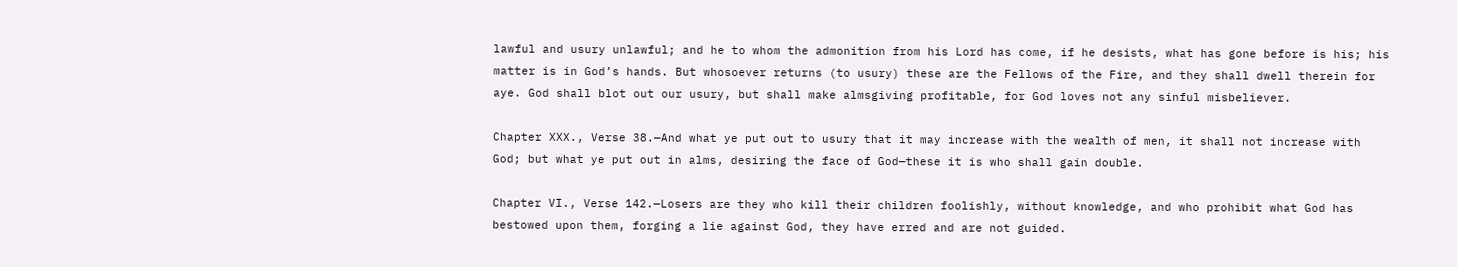lawful and usury unlawful; and he to whom the admonition from his Lord has come, if he desists, what has gone before is his; his matter is in God’s hands. But whosoever returns (to usury) these are the Fellows of the Fire, and they shall dwell therein for aye. God shall blot out our usury, but shall make almsgiving profitable, for God loves not any sinful misbeliever.

Chapter XXX., Verse 38.—And what ye put out to usury that it may increase with the wealth of men, it shall not increase with God; but what ye put out in alms, desiring the face of God—these it is who shall gain double.

Chapter VI., Verse 142.—Losers are they who kill their children foolishly, without knowledge, and who prohibit what God has bestowed upon them, forging a lie against God, they have erred and are not guided.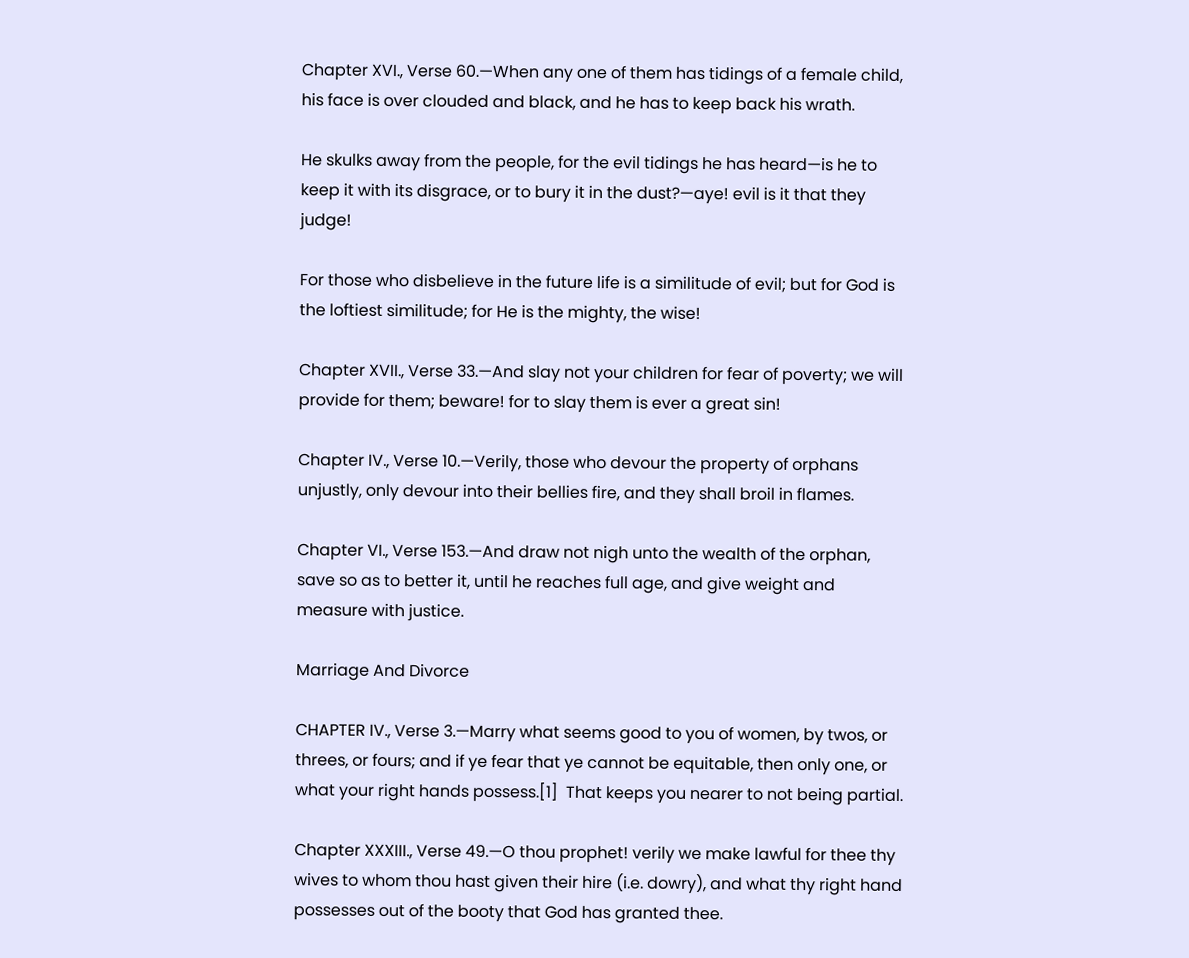Chapter XVI., Verse 60.—When any one of them has tidings of a female child, his face is over clouded and black, and he has to keep back his wrath.

He skulks away from the people, for the evil tidings he has heard—is he to keep it with its disgrace, or to bury it in the dust?—aye! evil is it that they judge!

For those who disbelieve in the future life is a similitude of evil; but for God is the loftiest similitude; for He is the mighty, the wise!

Chapter XVII., Verse 33.—And slay not your children for fear of poverty; we will provide for them; beware! for to slay them is ever a great sin!

Chapter IV., Verse 10.—Verily, those who devour the property of orphans unjustly, only devour into their bellies fire, and they shall broil in flames.

Chapter VI., Verse 153.—And draw not nigh unto the wealth of the orphan, save so as to better it, until he reaches full age, and give weight and measure with justice.

Marriage And Divorce

CHAPTER IV., Verse 3.—Marry what seems good to you of women, by twos, or threes, or fours; and if ye fear that ye cannot be equitable, then only one, or what your right hands possess.[1]  That keeps you nearer to not being partial.

Chapter XXXIII., Verse 49.—O thou prophet! verily we make lawful for thee thy wives to whom thou hast given their hire (i.e. dowry), and what thy right hand possesses out of the booty that God has granted thee.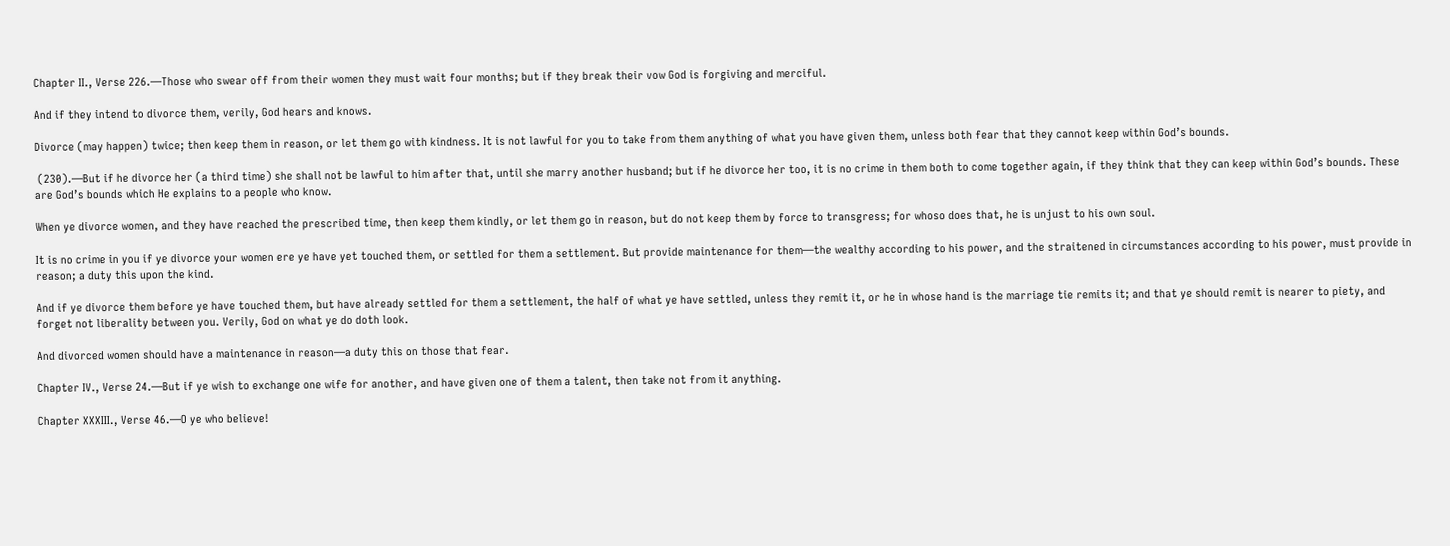Chapter II., Verse 226.—Those who swear off from their women they must wait four months; but if they break their vow God is forgiving and merciful.

And if they intend to divorce them, verily, God hears and knows.

Divorce (may happen) twice; then keep them in reason, or let them go with kindness. It is not lawful for you to take from them anything of what you have given them, unless both fear that they cannot keep within God’s bounds.

 (230).—But if he divorce her (a third time) she shall not be lawful to him after that, until she marry another husband; but if he divorce her too, it is no crime in them both to come together again, if they think that they can keep within God’s bounds. These are God’s bounds which He explains to a people who know.

When ye divorce women, and they have reached the prescribed time, then keep them kindly, or let them go in reason, but do not keep them by force to transgress; for whoso does that, he is unjust to his own soul.

It is no crime in you if ye divorce your women ere ye have yet touched them, or settled for them a settlement. But provide maintenance for them—the wealthy according to his power, and the straitened in circumstances according to his power, must provide in reason; a duty this upon the kind.

And if ye divorce them before ye have touched them, but have already settled for them a settlement, the half of what ye have settled, unless they remit it, or he in whose hand is the marriage tie remits it; and that ye should remit is nearer to piety, and forget not liberality between you. Verily, God on what ye do doth look.

And divorced women should have a maintenance in reason—a duty this on those that fear.

Chapter IV., Verse 24.—But if ye wish to exchange one wife for another, and have given one of them a talent, then take not from it anything.

Chapter XXXIII., Verse 46.—O ye who believe!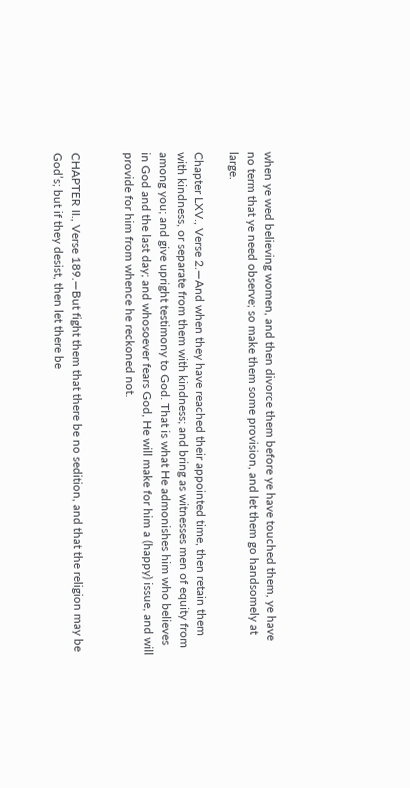when ye wed believing women, and then divorce them before ye have touched them, ye have no term that ye need observe; so make them some provision, and let them go handsomely at large.

Chapter LXV., Verse 2.—And when they have reached their appointed time, then retain them with kindness, or separate from them with kindness; and bring as witnesses men of equity from among you; and give upright testimony to God. That is what He admonishes him who believes in God and the last day; and whosoever fears God, He will make for him a (happy) issue, and will provide for him from whence he reckoned not.


CHAPTER II., Verse 189.—But fight them that there be no sedition, and that the religion may be God’s; but if they desist, then let there be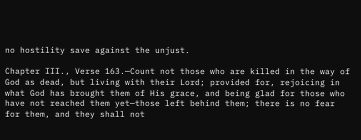no hostility save against the unjust.

Chapter III., Verse 163.—Count not those who are killed in the way of God as dead, but living with their Lord; provided for, rejoicing in what God has brought them of His grace, and being glad for those who have not reached them yet—those left behind them; there is no fear for them, and they shall not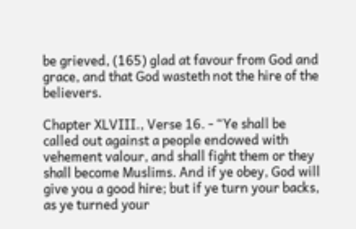be grieved, (165) glad at favour from God and grace, and that God wasteth not the hire of the believers.

Chapter XLVIII., Verse 16. - “Ye shall be called out against a people endowed with vehement valour, and shall fight them or they shall become Muslims. And if ye obey, God will give you a good hire; but if ye turn your backs, as ye turned your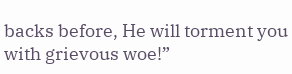backs before, He will torment you with grievous woe!”